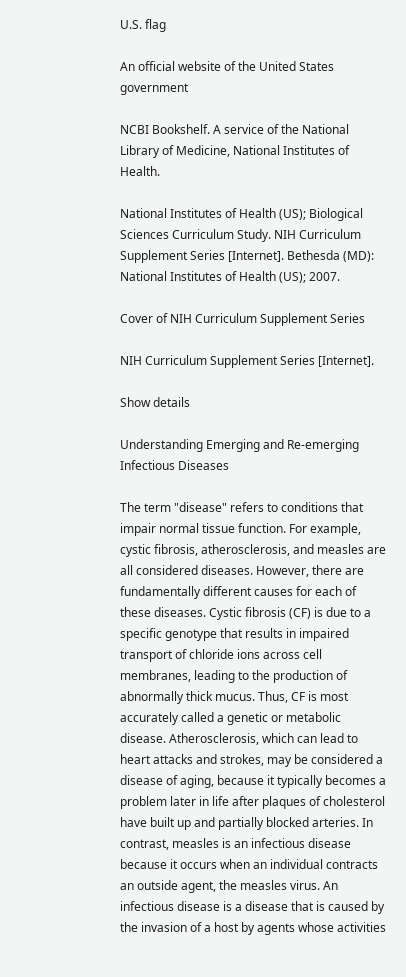U.S. flag

An official website of the United States government

NCBI Bookshelf. A service of the National Library of Medicine, National Institutes of Health.

National Institutes of Health (US); Biological Sciences Curriculum Study. NIH Curriculum Supplement Series [Internet]. Bethesda (MD): National Institutes of Health (US); 2007.

Cover of NIH Curriculum Supplement Series

NIH Curriculum Supplement Series [Internet].

Show details

Understanding Emerging and Re-emerging Infectious Diseases

The term "disease" refers to conditions that impair normal tissue function. For example, cystic fibrosis, atherosclerosis, and measles are all considered diseases. However, there are fundamentally different causes for each of these diseases. Cystic fibrosis (CF) is due to a specific genotype that results in impaired transport of chloride ions across cell membranes, leading to the production of abnormally thick mucus. Thus, CF is most accurately called a genetic or metabolic disease. Atherosclerosis, which can lead to heart attacks and strokes, may be considered a disease of aging, because it typically becomes a problem later in life after plaques of cholesterol have built up and partially blocked arteries. In contrast, measles is an infectious disease because it occurs when an individual contracts an outside agent, the measles virus. An infectious disease is a disease that is caused by the invasion of a host by agents whose activities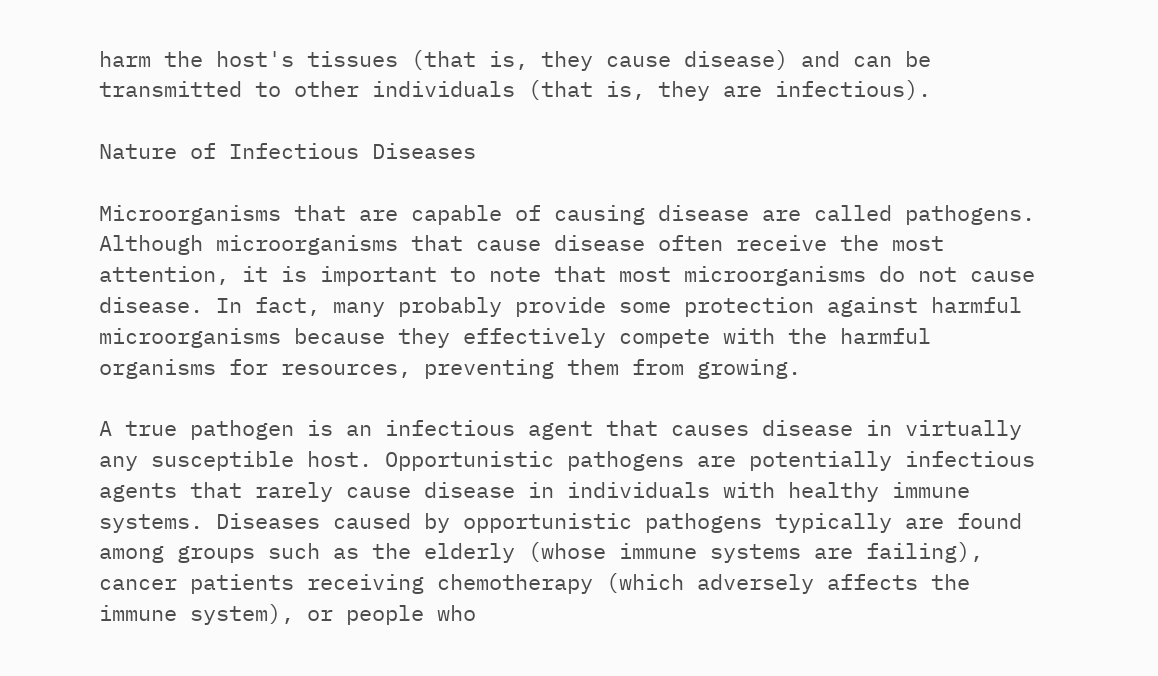harm the host's tissues (that is, they cause disease) and can be transmitted to other individuals (that is, they are infectious).

Nature of Infectious Diseases

Microorganisms that are capable of causing disease are called pathogens. Although microorganisms that cause disease often receive the most attention, it is important to note that most microorganisms do not cause disease. In fact, many probably provide some protection against harmful microorganisms because they effectively compete with the harmful organisms for resources, preventing them from growing.

A true pathogen is an infectious agent that causes disease in virtually any susceptible host. Opportunistic pathogens are potentially infectious agents that rarely cause disease in individuals with healthy immune systems. Diseases caused by opportunistic pathogens typically are found among groups such as the elderly (whose immune systems are failing), cancer patients receiving chemotherapy (which adversely affects the immune system), or people who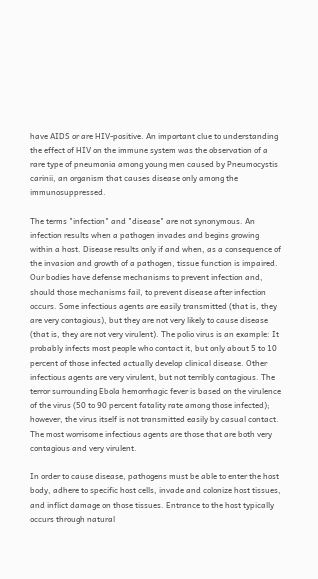have AIDS or are HIV-positive. An important clue to understanding the effect of HIV on the immune system was the observation of a rare type of pneumonia among young men caused by Pneumocystis carinii, an organism that causes disease only among the immunosuppressed.

The terms "infection" and "disease" are not synonymous. An infection results when a pathogen invades and begins growing within a host. Disease results only if and when, as a consequence of the invasion and growth of a pathogen, tissue function is impaired. Our bodies have defense mechanisms to prevent infection and, should those mechanisms fail, to prevent disease after infection occurs. Some infectious agents are easily transmitted (that is, they are very contagious), but they are not very likely to cause disease (that is, they are not very virulent). The polio virus is an example: It probably infects most people who contact it, but only about 5 to 10 percent of those infected actually develop clinical disease. Other infectious agents are very virulent, but not terribly contagious. The terror surrounding Ebola hemorrhagic fever is based on the virulence of the virus (50 to 90 percent fatality rate among those infected); however, the virus itself is not transmitted easily by casual contact. The most worrisome infectious agents are those that are both very contagious and very virulent.

In order to cause disease, pathogens must be able to enter the host body, adhere to specific host cells, invade and colonize host tissues, and inflict damage on those tissues. Entrance to the host typically occurs through natural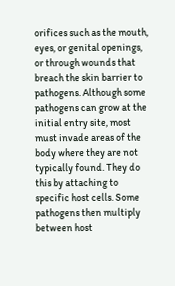orifices such as the mouth, eyes, or genital openings, or through wounds that breach the skin barrier to pathogens. Although some pathogens can grow at the initial entry site, most must invade areas of the body where they are not typically found. They do this by attaching to specific host cells. Some pathogens then multiply between host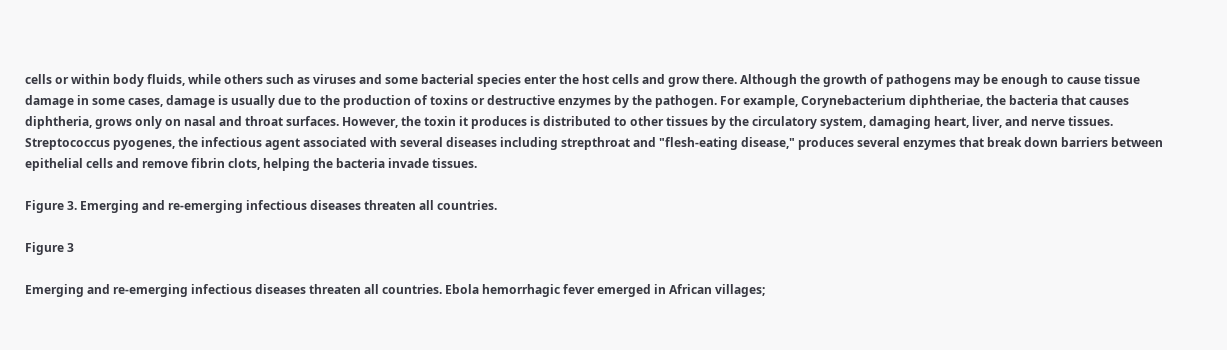cells or within body fluids, while others such as viruses and some bacterial species enter the host cells and grow there. Although the growth of pathogens may be enough to cause tissue damage in some cases, damage is usually due to the production of toxins or destructive enzymes by the pathogen. For example, Corynebacterium diphtheriae, the bacteria that causes diphtheria, grows only on nasal and throat surfaces. However, the toxin it produces is distributed to other tissues by the circulatory system, damaging heart, liver, and nerve tissues. Streptococcus pyogenes, the infectious agent associated with several diseases including strepthroat and "flesh-eating disease," produces several enzymes that break down barriers between epithelial cells and remove fibrin clots, helping the bacteria invade tissues.

Figure 3. Emerging and re-emerging infectious diseases threaten all countries.

Figure 3

Emerging and re-emerging infectious diseases threaten all countries. Ebola hemorrhagic fever emerged in African villages;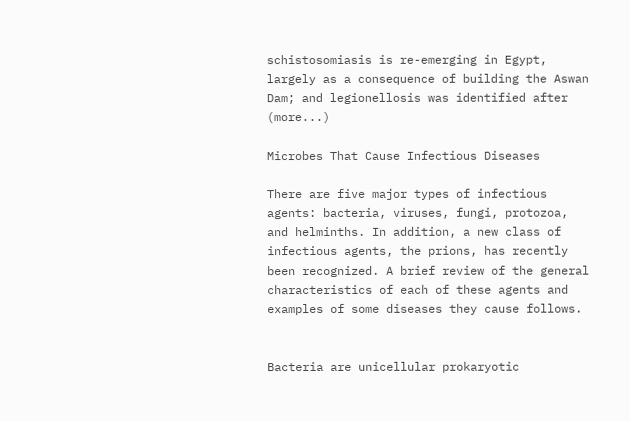schistosomiasis is re-emerging in Egypt, largely as a consequence of building the Aswan Dam; and legionellosis was identified after (more...)

Microbes That Cause Infectious Diseases

There are five major types of infectious agents: bacteria, viruses, fungi, protozoa, and helminths. In addition, a new class of infectious agents, the prions, has recently been recognized. A brief review of the general characteristics of each of these agents and examples of some diseases they cause follows.


Bacteria are unicellular prokaryotic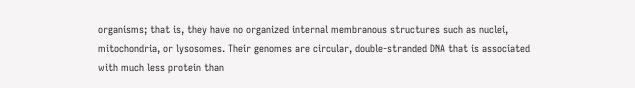organisms; that is, they have no organized internal membranous structures such as nuclei, mitochondria, or lysosomes. Their genomes are circular, double-stranded DNA that is associated with much less protein than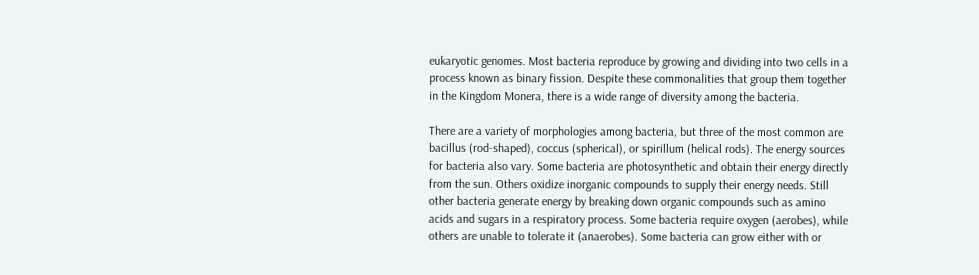eukaryotic genomes. Most bacteria reproduce by growing and dividing into two cells in a process known as binary fission. Despite these commonalities that group them together in the Kingdom Monera, there is a wide range of diversity among the bacteria.

There are a variety of morphologies among bacteria, but three of the most common are bacillus (rod-shaped), coccus (spherical), or spirillum (helical rods). The energy sources for bacteria also vary. Some bacteria are photosynthetic and obtain their energy directly from the sun. Others oxidize inorganic compounds to supply their energy needs. Still other bacteria generate energy by breaking down organic compounds such as amino acids and sugars in a respiratory process. Some bacteria require oxygen (aerobes), while others are unable to tolerate it (anaerobes). Some bacteria can grow either with or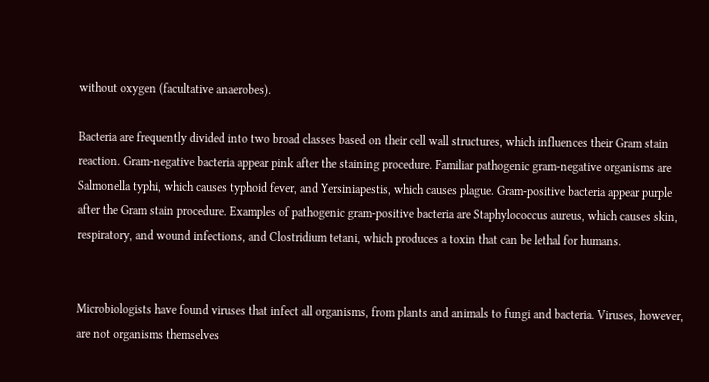without oxygen (facultative anaerobes).

Bacteria are frequently divided into two broad classes based on their cell wall structures, which influences their Gram stain reaction. Gram-negative bacteria appear pink after the staining procedure. Familiar pathogenic gram-negative organisms are Salmonella typhi, which causes typhoid fever, and Yersiniapestis, which causes plague. Gram-positive bacteria appear purple after the Gram stain procedure. Examples of pathogenic gram-positive bacteria are Staphylococcus aureus, which causes skin, respiratory, and wound infections, and Clostridium tetani, which produces a toxin that can be lethal for humans.


Microbiologists have found viruses that infect all organisms, from plants and animals to fungi and bacteria. Viruses, however, are not organisms themselves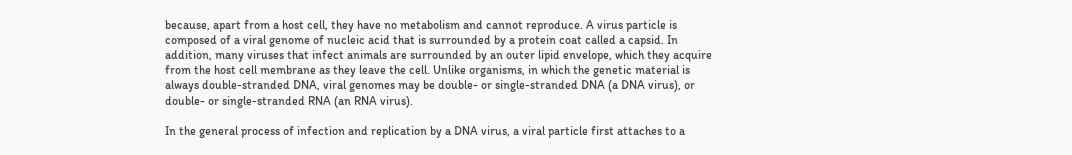because, apart from a host cell, they have no metabolism and cannot reproduce. A virus particle is composed of a viral genome of nucleic acid that is surrounded by a protein coat called a capsid. In addition, many viruses that infect animals are surrounded by an outer lipid envelope, which they acquire from the host cell membrane as they leave the cell. Unlike organisms, in which the genetic material is always double-stranded DNA, viral genomes may be double- or single-stranded DNA (a DNA virus), or double- or single-stranded RNA (an RNA virus).

In the general process of infection and replication by a DNA virus, a viral particle first attaches to a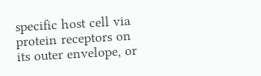specific host cell via protein receptors on its outer envelope, or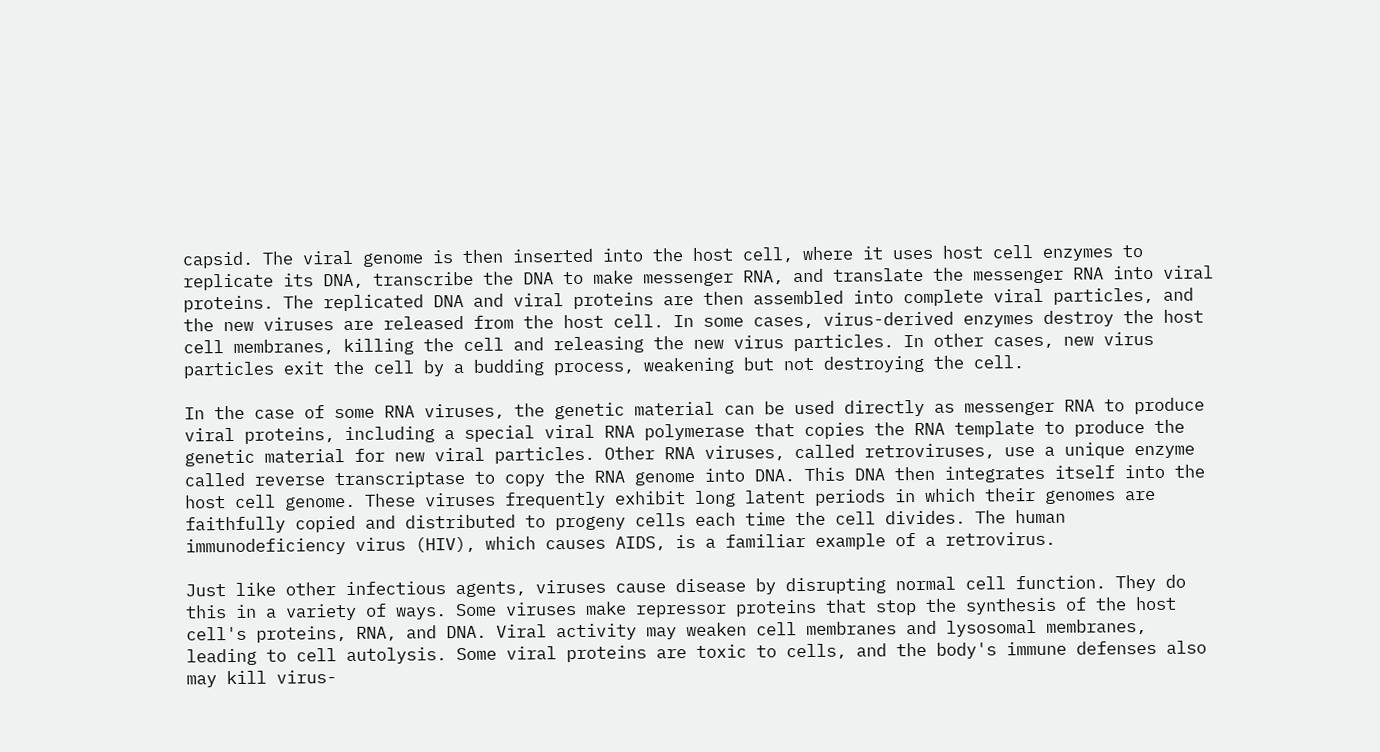capsid. The viral genome is then inserted into the host cell, where it uses host cell enzymes to replicate its DNA, transcribe the DNA to make messenger RNA, and translate the messenger RNA into viral proteins. The replicated DNA and viral proteins are then assembled into complete viral particles, and the new viruses are released from the host cell. In some cases, virus-derived enzymes destroy the host cell membranes, killing the cell and releasing the new virus particles. In other cases, new virus particles exit the cell by a budding process, weakening but not destroying the cell.

In the case of some RNA viruses, the genetic material can be used directly as messenger RNA to produce viral proteins, including a special viral RNA polymerase that copies the RNA template to produce the genetic material for new viral particles. Other RNA viruses, called retroviruses, use a unique enzyme called reverse transcriptase to copy the RNA genome into DNA. This DNA then integrates itself into the host cell genome. These viruses frequently exhibit long latent periods in which their genomes are faithfully copied and distributed to progeny cells each time the cell divides. The human immunodeficiency virus (HIV), which causes AIDS, is a familiar example of a retrovirus.

Just like other infectious agents, viruses cause disease by disrupting normal cell function. They do this in a variety of ways. Some viruses make repressor proteins that stop the synthesis of the host cell's proteins, RNA, and DNA. Viral activity may weaken cell membranes and lysosomal membranes, leading to cell autolysis. Some viral proteins are toxic to cells, and the body's immune defenses also may kill virus-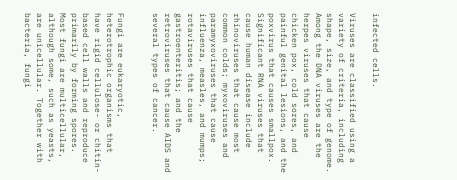infected cells.

Viruses are classified using a variety of criteria, including shape, size, and type of genome. Among the DNA viruses are the herpes viruses that cause chicken pox, cold sores, and painful genital lesions, and the poxvirus that causes smallpox. Significant RNA viruses that cause human disease include rhinoviruses that cause most common colds; myxoviruses and paramyxoviruses that cause influenza, measles, and mumps; rotaviruses that cause gastroenteritis; and the retroviruses that cause AIDS and several types of cancer.


Fungi are eukaryotic, heterotrophic organisms that have rigid cellulose- or chitin-based cell walls and reproduce primarily by forming spores. Most fungi are multicellular, although some, such as yeasts, are unicellular. Together with bacteria, fungi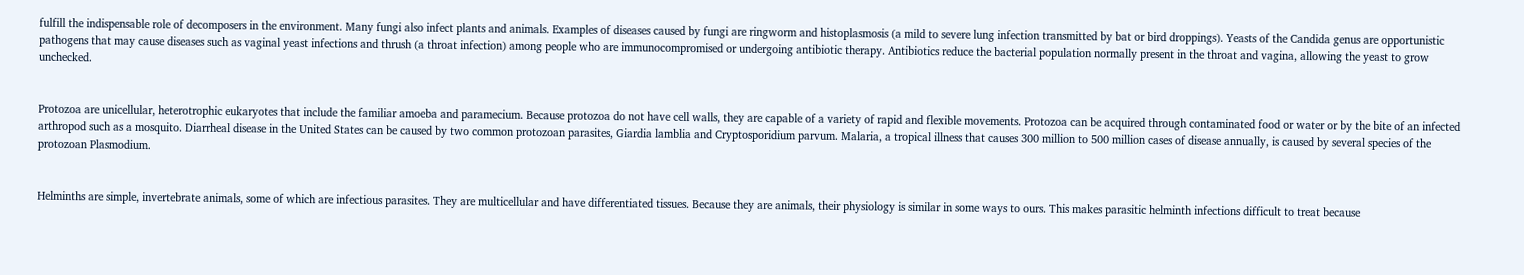fulfill the indispensable role of decomposers in the environment. Many fungi also infect plants and animals. Examples of diseases caused by fungi are ringworm and histoplasmosis (a mild to severe lung infection transmitted by bat or bird droppings). Yeasts of the Candida genus are opportunistic pathogens that may cause diseases such as vaginal yeast infections and thrush (a throat infection) among people who are immunocompromised or undergoing antibiotic therapy. Antibiotics reduce the bacterial population normally present in the throat and vagina, allowing the yeast to grow unchecked.


Protozoa are unicellular, heterotrophic eukaryotes that include the familiar amoeba and paramecium. Because protozoa do not have cell walls, they are capable of a variety of rapid and flexible movements. Protozoa can be acquired through contaminated food or water or by the bite of an infected arthropod such as a mosquito. Diarrheal disease in the United States can be caused by two common protozoan parasites, Giardia lamblia and Cryptosporidium parvum. Malaria, a tropical illness that causes 300 million to 500 million cases of disease annually, is caused by several species of the protozoan Plasmodium.


Helminths are simple, invertebrate animals, some of which are infectious parasites. They are multicellular and have differentiated tissues. Because they are animals, their physiology is similar in some ways to ours. This makes parasitic helminth infections difficult to treat because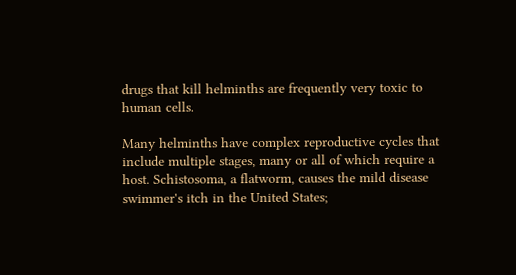drugs that kill helminths are frequently very toxic to human cells.

Many helminths have complex reproductive cycles that include multiple stages, many or all of which require a host. Schistosoma, a flatworm, causes the mild disease swimmer's itch in the United States;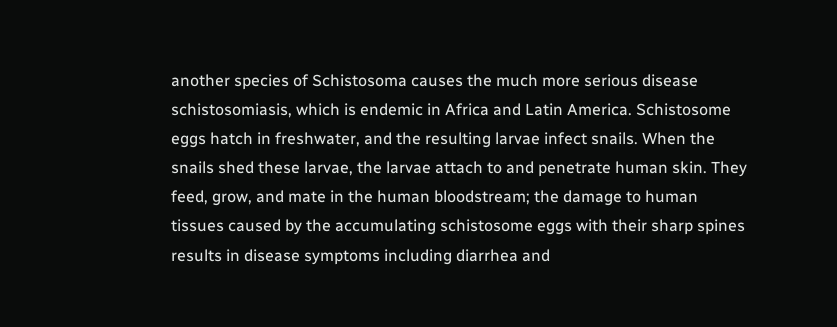another species of Schistosoma causes the much more serious disease schistosomiasis, which is endemic in Africa and Latin America. Schistosome eggs hatch in freshwater, and the resulting larvae infect snails. When the snails shed these larvae, the larvae attach to and penetrate human skin. They feed, grow, and mate in the human bloodstream; the damage to human tissues caused by the accumulating schistosome eggs with their sharp spines results in disease symptoms including diarrhea and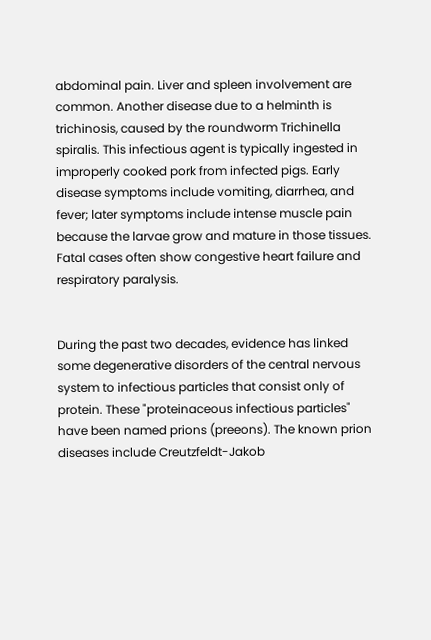abdominal pain. Liver and spleen involvement are common. Another disease due to a helminth is trichinosis, caused by the roundworm Trichinella spiralis. This infectious agent is typically ingested in improperly cooked pork from infected pigs. Early disease symptoms include vomiting, diarrhea, and fever; later symptoms include intense muscle pain because the larvae grow and mature in those tissues. Fatal cases often show congestive heart failure and respiratory paralysis.


During the past two decades, evidence has linked some degenerative disorders of the central nervous system to infectious particles that consist only of protein. These "proteinaceous infectious particles" have been named prions (preeons). The known prion diseases include Creutzfeldt-Jakob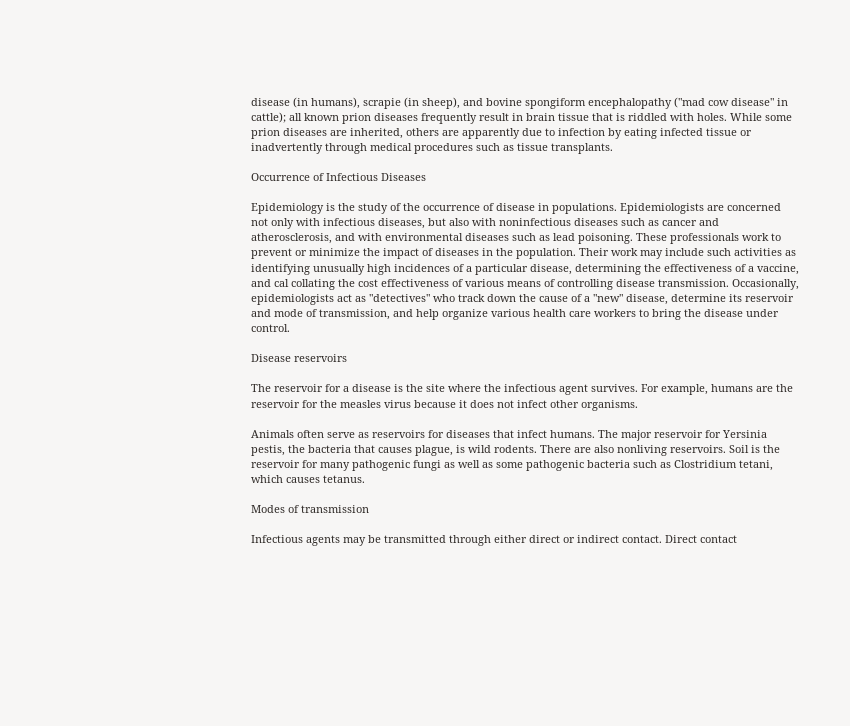disease (in humans), scrapie (in sheep), and bovine spongiform encephalopathy ("mad cow disease" in cattle); all known prion diseases frequently result in brain tissue that is riddled with holes. While some prion diseases are inherited, others are apparently due to infection by eating infected tissue or inadvertently through medical procedures such as tissue transplants.

Occurrence of Infectious Diseases

Epidemiology is the study of the occurrence of disease in populations. Epidemiologists are concerned not only with infectious diseases, but also with noninfectious diseases such as cancer and atherosclerosis, and with environmental diseases such as lead poisoning. These professionals work to prevent or minimize the impact of diseases in the population. Their work may include such activities as identifying unusually high incidences of a particular disease, determining the effectiveness of a vaccine, and cal collating the cost effectiveness of various means of controlling disease transmission. Occasionally, epidemiologists act as "detectives" who track down the cause of a "new" disease, determine its reservoir and mode of transmission, and help organize various health care workers to bring the disease under control.

Disease reservoirs

The reservoir for a disease is the site where the infectious agent survives. For example, humans are the reservoir for the measles virus because it does not infect other organisms.

Animals often serve as reservoirs for diseases that infect humans. The major reservoir for Yersinia pestis, the bacteria that causes plague, is wild rodents. There are also nonliving reservoirs. Soil is the reservoir for many pathogenic fungi as well as some pathogenic bacteria such as Clostridium tetani, which causes tetanus.

Modes of transmission

Infectious agents may be transmitted through either direct or indirect contact. Direct contact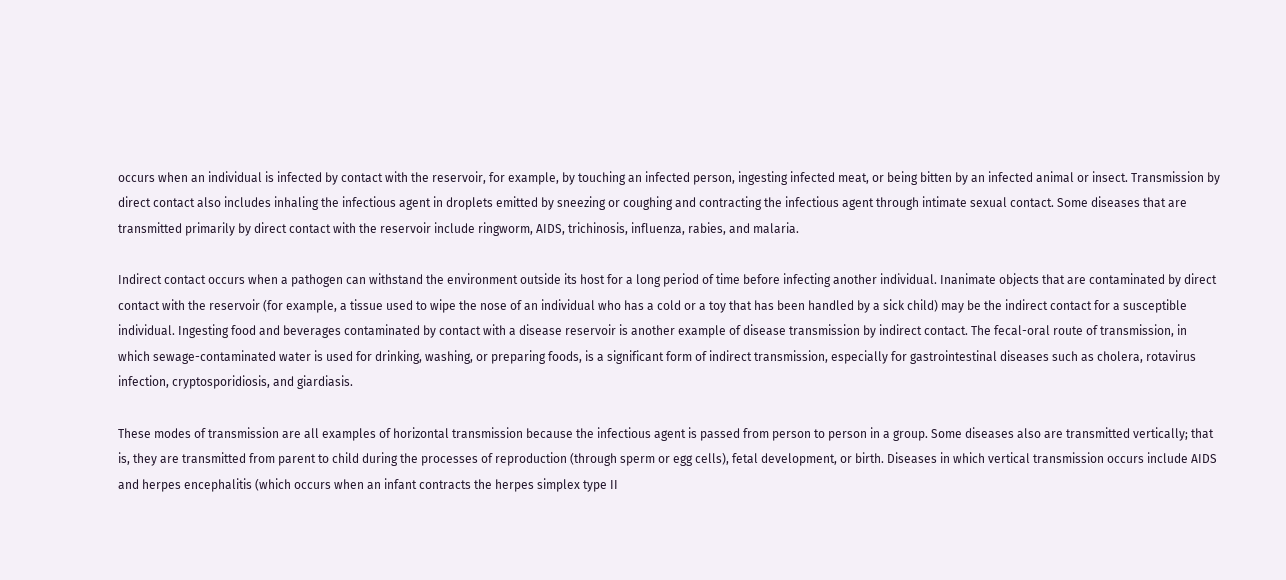occurs when an individual is infected by contact with the reservoir, for example, by touching an infected person, ingesting infected meat, or being bitten by an infected animal or insect. Transmission by direct contact also includes inhaling the infectious agent in droplets emitted by sneezing or coughing and contracting the infectious agent through intimate sexual contact. Some diseases that are transmitted primarily by direct contact with the reservoir include ringworm, AIDS, trichinosis, influenza, rabies, and malaria.

Indirect contact occurs when a pathogen can withstand the environment outside its host for a long period of time before infecting another individual. Inanimate objects that are contaminated by direct contact with the reservoir (for example, a tissue used to wipe the nose of an individual who has a cold or a toy that has been handled by a sick child) may be the indirect contact for a susceptible individual. Ingesting food and beverages contaminated by contact with a disease reservoir is another example of disease transmission by indirect contact. The fecal-oral route of transmission, in which sewage-contaminated water is used for drinking, washing, or preparing foods, is a significant form of indirect transmission, especially for gastrointestinal diseases such as cholera, rotavirus infection, cryptosporidiosis, and giardiasis.

These modes of transmission are all examples of horizontal transmission because the infectious agent is passed from person to person in a group. Some diseases also are transmitted vertically; that is, they are transmitted from parent to child during the processes of reproduction (through sperm or egg cells), fetal development, or birth. Diseases in which vertical transmission occurs include AIDS and herpes encephalitis (which occurs when an infant contracts the herpes simplex type II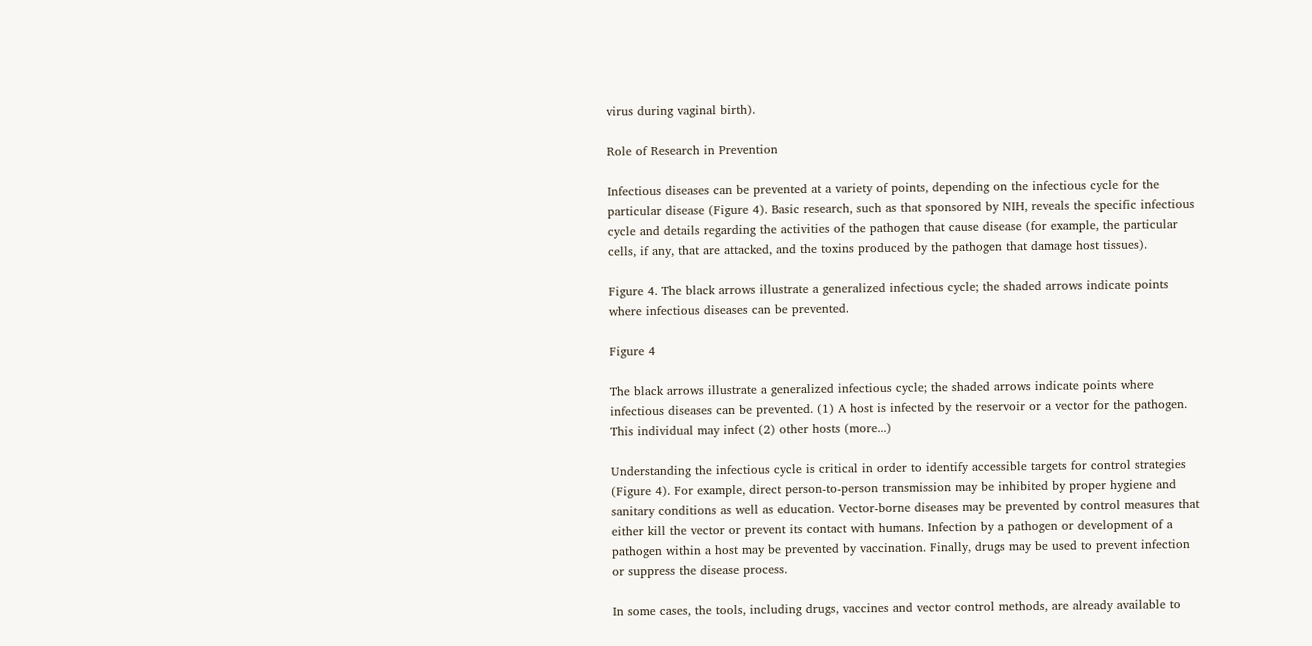virus during vaginal birth).

Role of Research in Prevention

Infectious diseases can be prevented at a variety of points, depending on the infectious cycle for the particular disease (Figure 4). Basic research, such as that sponsored by NIH, reveals the specific infectious cycle and details regarding the activities of the pathogen that cause disease (for example, the particular cells, if any, that are attacked, and the toxins produced by the pathogen that damage host tissues).

Figure 4. The black arrows illustrate a generalized infectious cycle; the shaded arrows indicate points where infectious diseases can be prevented.

Figure 4

The black arrows illustrate a generalized infectious cycle; the shaded arrows indicate points where infectious diseases can be prevented. (1) A host is infected by the reservoir or a vector for the pathogen. This individual may infect (2) other hosts (more...)

Understanding the infectious cycle is critical in order to identify accessible targets for control strategies (Figure 4). For example, direct person-to-person transmission may be inhibited by proper hygiene and sanitary conditions as well as education. Vector-borne diseases may be prevented by control measures that either kill the vector or prevent its contact with humans. Infection by a pathogen or development of a pathogen within a host may be prevented by vaccination. Finally, drugs may be used to prevent infection or suppress the disease process.

In some cases, the tools, including drugs, vaccines and vector control methods, are already available to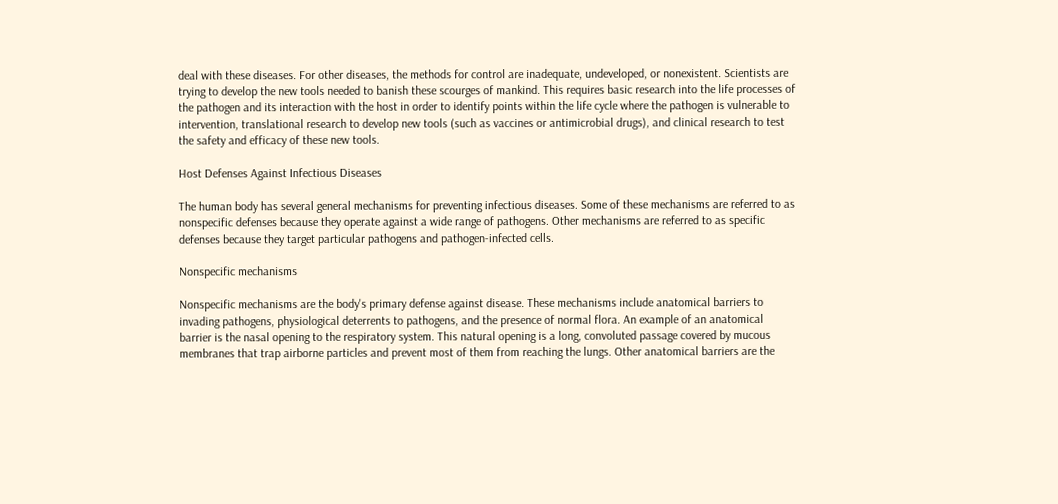deal with these diseases. For other diseases, the methods for control are inadequate, undeveloped, or nonexistent. Scientists are trying to develop the new tools needed to banish these scourges of mankind. This requires basic research into the life processes of the pathogen and its interaction with the host in order to identify points within the life cycle where the pathogen is vulnerable to intervention, translational research to develop new tools (such as vaccines or antimicrobial drugs), and clinical research to test the safety and efficacy of these new tools.

Host Defenses Against Infectious Diseases

The human body has several general mechanisms for preventing infectious diseases. Some of these mechanisms are referred to as nonspecific defenses because they operate against a wide range of pathogens. Other mechanisms are referred to as specific defenses because they target particular pathogens and pathogen-infected cells.

Nonspecific mechanisms

Nonspecific mechanisms are the body's primary defense against disease. These mechanisms include anatomical barriers to invading pathogens, physiological deterrents to pathogens, and the presence of normal flora. An example of an anatomical barrier is the nasal opening to the respiratory system. This natural opening is a long, convoluted passage covered by mucous membranes that trap airborne particles and prevent most of them from reaching the lungs. Other anatomical barriers are the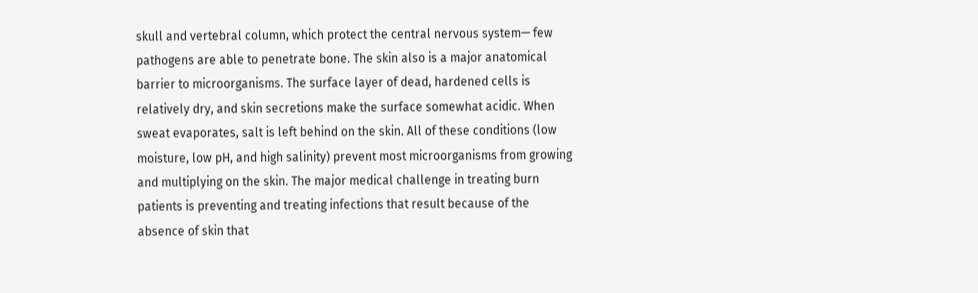skull and vertebral column, which protect the central nervous system— few pathogens are able to penetrate bone. The skin also is a major anatomical barrier to microorganisms. The surface layer of dead, hardened cells is relatively dry, and skin secretions make the surface somewhat acidic. When sweat evaporates, salt is left behind on the skin. All of these conditions (low moisture, low pH, and high salinity) prevent most microorganisms from growing and multiplying on the skin. The major medical challenge in treating burn patients is preventing and treating infections that result because of the absence of skin that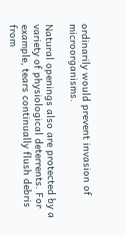ordinarily would prevent invasion of microorganisms.

Natural openings also are protected by a variety of physiological deterrents. For example, tears continually flush debris from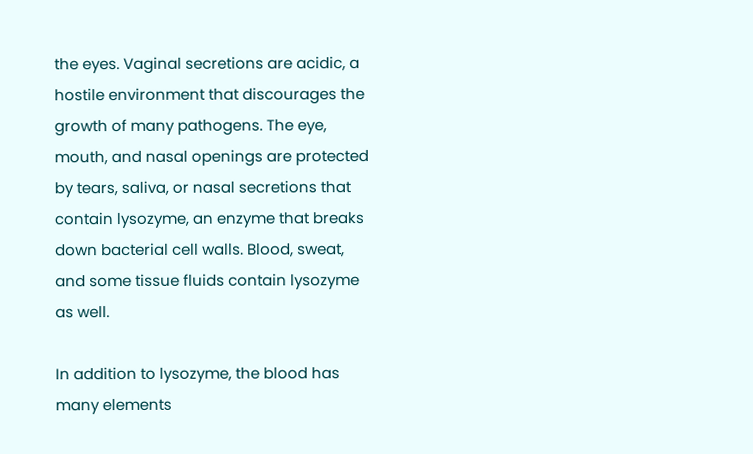the eyes. Vaginal secretions are acidic, a hostile environment that discourages the growth of many pathogens. The eye, mouth, and nasal openings are protected by tears, saliva, or nasal secretions that contain lysozyme, an enzyme that breaks down bacterial cell walls. Blood, sweat, and some tissue fluids contain lysozyme as well.

In addition to lysozyme, the blood has many elements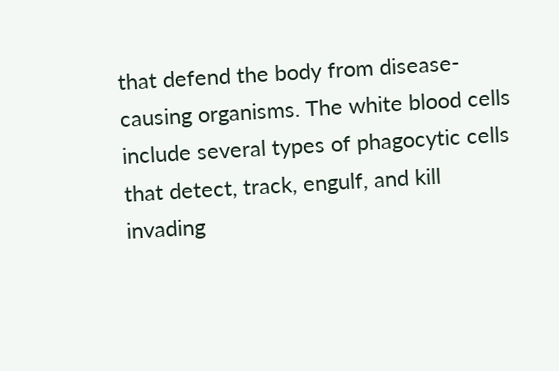that defend the body from disease-causing organisms. The white blood cells include several types of phagocytic cells that detect, track, engulf, and kill invading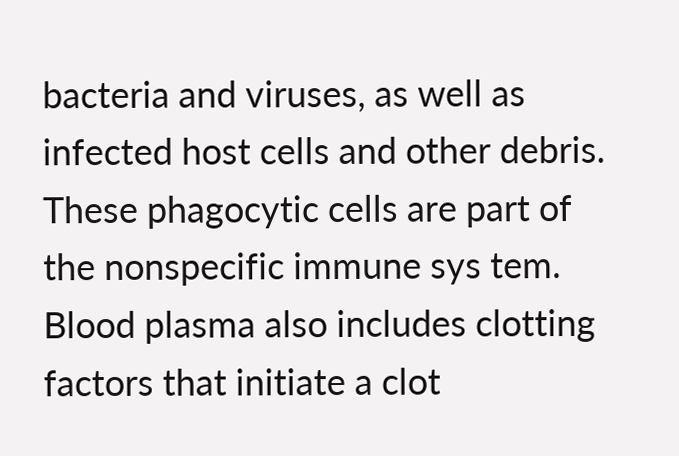bacteria and viruses, as well as infected host cells and other debris. These phagocytic cells are part of the nonspecific immune sys tem. Blood plasma also includes clotting factors that initiate a clot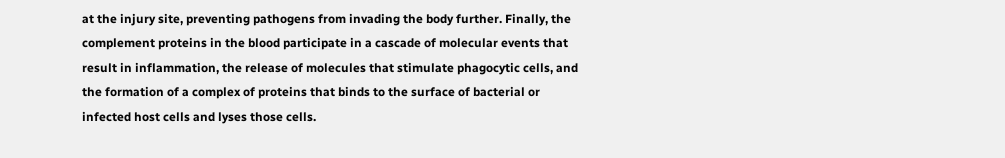at the injury site, preventing pathogens from invading the body further. Finally, the complement proteins in the blood participate in a cascade of molecular events that result in inflammation, the release of molecules that stimulate phagocytic cells, and the formation of a complex of proteins that binds to the surface of bacterial or infected host cells and lyses those cells.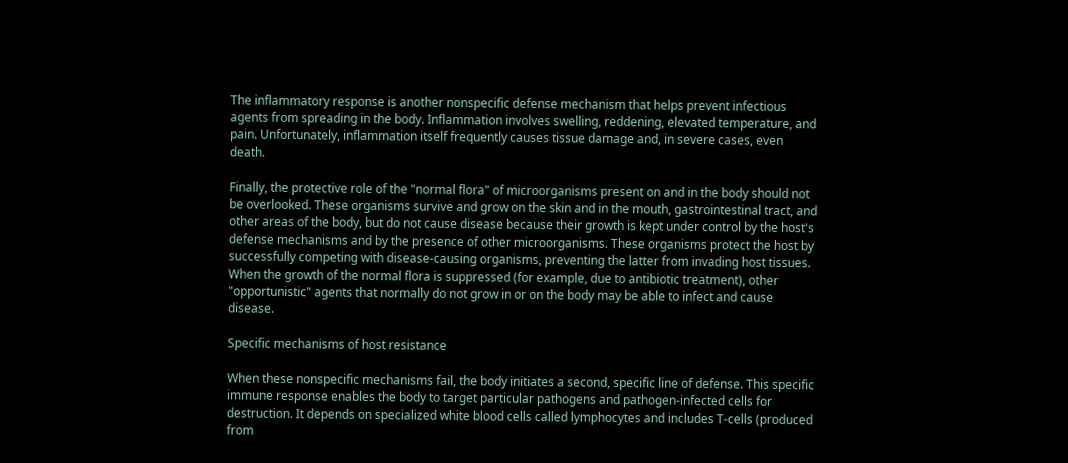The inflammatory response is another nonspecific defense mechanism that helps prevent infectious agents from spreading in the body. Inflammation involves swelling, reddening, elevated temperature, and pain. Unfortunately, inflammation itself frequently causes tissue damage and, in severe cases, even death.

Finally, the protective role of the "normal flora" of microorganisms present on and in the body should not be overlooked. These organisms survive and grow on the skin and in the mouth, gastrointestinal tract, and other areas of the body, but do not cause disease because their growth is kept under control by the host's defense mechanisms and by the presence of other microorganisms. These organisms protect the host by successfully competing with disease-causing organisms, preventing the latter from invading host tissues. When the growth of the normal flora is suppressed (for example, due to antibiotic treatment), other "opportunistic" agents that normally do not grow in or on the body may be able to infect and cause disease.

Specific mechanisms of host resistance

When these nonspecific mechanisms fail, the body initiates a second, specific line of defense. This specific immune response enables the body to target particular pathogens and pathogen-infected cells for destruction. It depends on specialized white blood cells called lymphocytes and includes T-cells (produced from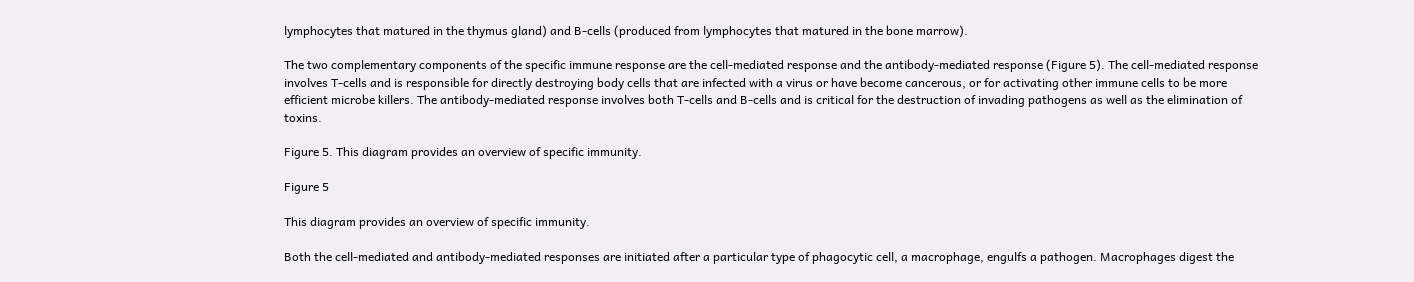lymphocytes that matured in the thymus gland) and B-cells (produced from lymphocytes that matured in the bone marrow).

The two complementary components of the specific immune response are the cell-mediated response and the antibody-mediated response (Figure 5). The cell-mediated response involves T-cells and is responsible for directly destroying body cells that are infected with a virus or have become cancerous, or for activating other immune cells to be more efficient microbe killers. The antibody-mediated response involves both T-cells and B-cells and is critical for the destruction of invading pathogens as well as the elimination of toxins.

Figure 5. This diagram provides an overview of specific immunity.

Figure 5

This diagram provides an overview of specific immunity.

Both the cell-mediated and antibody-mediated responses are initiated after a particular type of phagocytic cell, a macrophage, engulfs a pathogen. Macrophages digest the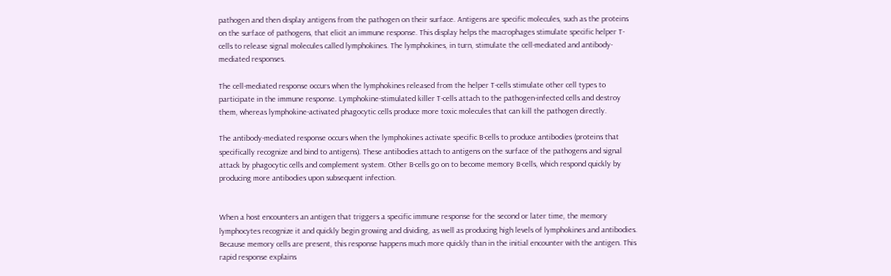pathogen and then display antigens from the pathogen on their surface. Antigens are specific molecules, such as the proteins on the surface of pathogens, that elicit an immune response. This display helps the macrophages stimulate specific helper T-cells to release signal molecules called lymphokines. The lymphokines, in turn, stimulate the cell-mediated and antibody-mediated responses.

The cell-mediated response occurs when the lymphokines released from the helper T-cells stimulate other cell types to participate in the immune response. Lymphokine-stimulated killer T-cells attach to the pathogen-infected cells and destroy them, whereas lymphokine-activated phagocytic cells produce more toxic molecules that can kill the pathogen directly.

The antibody-mediated response occurs when the lymphokines activate specific B-cells to produce antibodies (proteins that specifically recognize and bind to antigens). These antibodies attach to antigens on the surface of the pathogens and signal attack by phagocytic cells and complement system. Other B-cells go on to become memory B-cells, which respond quickly by producing more antibodies upon subsequent infection.


When a host encounters an antigen that triggers a specific immune response for the second or later time, the memory lymphocytes recognize it and quickly begin growing and dividing, as well as producing high levels of lymphokines and antibodies. Because memory cells are present, this response happens much more quickly than in the initial encounter with the antigen. This rapid response explains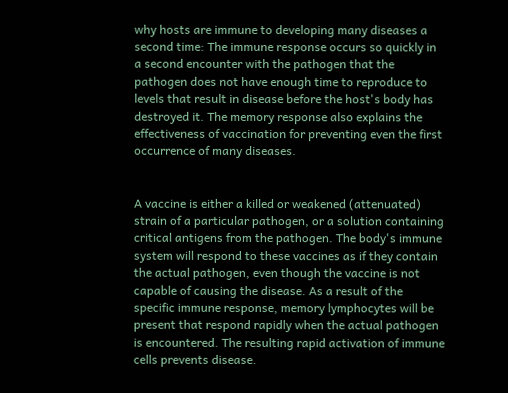why hosts are immune to developing many diseases a second time: The immune response occurs so quickly in a second encounter with the pathogen that the pathogen does not have enough time to reproduce to levels that result in disease before the host's body has destroyed it. The memory response also explains the effectiveness of vaccination for preventing even the first occurrence of many diseases.


A vaccine is either a killed or weakened (attenuated) strain of a particular pathogen, or a solution containing critical antigens from the pathogen. The body's immune system will respond to these vaccines as if they contain the actual pathogen, even though the vaccine is not capable of causing the disease. As a result of the specific immune response, memory lymphocytes will be present that respond rapidly when the actual pathogen is encountered. The resulting rapid activation of immune cells prevents disease.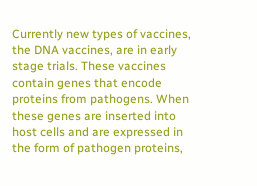Currently new types of vaccines, the DNA vaccines, are in early stage trials. These vaccines contain genes that encode proteins from pathogens. When these genes are inserted into host cells and are expressed in the form of pathogen proteins,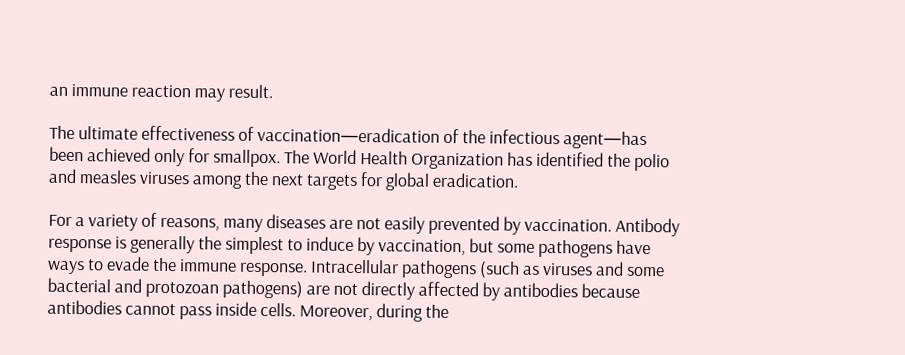an immune reaction may result.

The ultimate effectiveness of vaccination—eradication of the infectious agent—has been achieved only for smallpox. The World Health Organization has identified the polio and measles viruses among the next targets for global eradication.

For a variety of reasons, many diseases are not easily prevented by vaccination. Antibody response is generally the simplest to induce by vaccination, but some pathogens have ways to evade the immune response. Intracellular pathogens (such as viruses and some bacterial and protozoan pathogens) are not directly affected by antibodies because antibodies cannot pass inside cells. Moreover, during the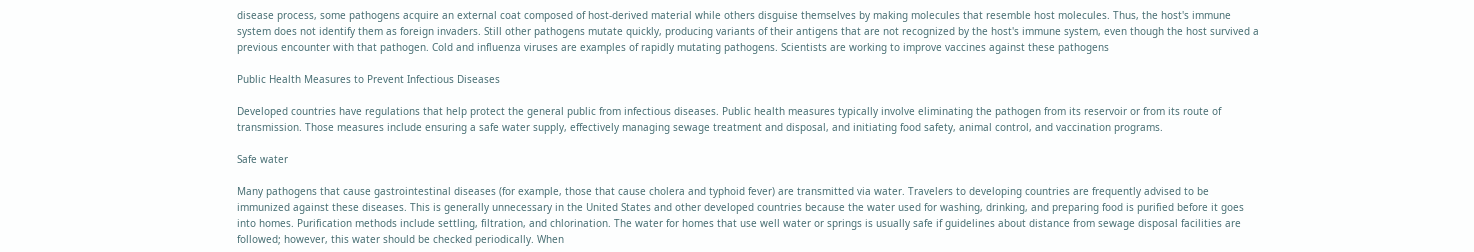disease process, some pathogens acquire an external coat composed of host-derived material while others disguise themselves by making molecules that resemble host molecules. Thus, the host's immune system does not identify them as foreign invaders. Still other pathogens mutate quickly, producing variants of their antigens that are not recognized by the host's immune system, even though the host survived a previous encounter with that pathogen. Cold and influenza viruses are examples of rapidly mutating pathogens. Scientists are working to improve vaccines against these pathogens

Public Health Measures to Prevent Infectious Diseases

Developed countries have regulations that help protect the general public from infectious diseases. Public health measures typically involve eliminating the pathogen from its reservoir or from its route of transmission. Those measures include ensuring a safe water supply, effectively managing sewage treatment and disposal, and initiating food safety, animal control, and vaccination programs.

Safe water

Many pathogens that cause gastrointestinal diseases (for example, those that cause cholera and typhoid fever) are transmitted via water. Travelers to developing countries are frequently advised to be immunized against these diseases. This is generally unnecessary in the United States and other developed countries because the water used for washing, drinking, and preparing food is purified before it goes into homes. Purification methods include settling, filtration, and chlorination. The water for homes that use well water or springs is usually safe if guidelines about distance from sewage disposal facilities are followed; however, this water should be checked periodically. When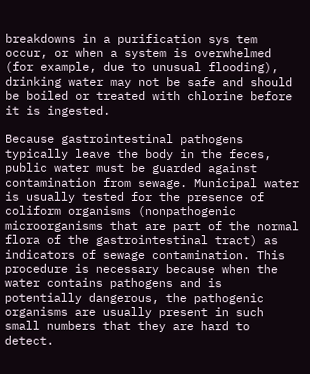breakdowns in a purification sys tem occur, or when a system is overwhelmed (for example, due to unusual flooding), drinking water may not be safe and should be boiled or treated with chlorine before it is ingested.

Because gastrointestinal pathogens typically leave the body in the feces, public water must be guarded against contamination from sewage. Municipal water is usually tested for the presence of coliform organisms (nonpathogenic microorganisms that are part of the normal flora of the gastrointestinal tract) as indicators of sewage contamination. This procedure is necessary because when the water contains pathogens and is potentially dangerous, the pathogenic organisms are usually present in such small numbers that they are hard to detect.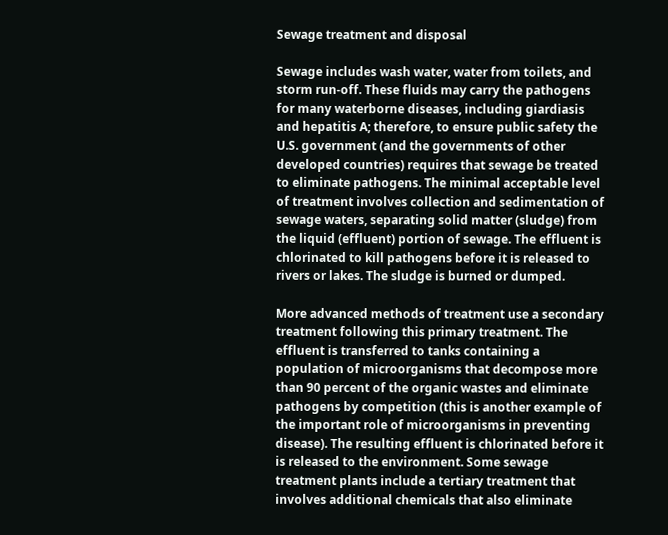Sewage treatment and disposal

Sewage includes wash water, water from toilets, and storm run-off. These fluids may carry the pathogens for many waterborne diseases, including giardiasis and hepatitis A; therefore, to ensure public safety the U.S. government (and the governments of other developed countries) requires that sewage be treated to eliminate pathogens. The minimal acceptable level of treatment involves collection and sedimentation of sewage waters, separating solid matter (sludge) from the liquid (effluent) portion of sewage. The effluent is chlorinated to kill pathogens before it is released to rivers or lakes. The sludge is burned or dumped.

More advanced methods of treatment use a secondary treatment following this primary treatment. The effluent is transferred to tanks containing a population of microorganisms that decompose more than 90 percent of the organic wastes and eliminate pathogens by competition (this is another example of the important role of microorganisms in preventing disease). The resulting effluent is chlorinated before it is released to the environment. Some sewage treatment plants include a tertiary treatment that involves additional chemicals that also eliminate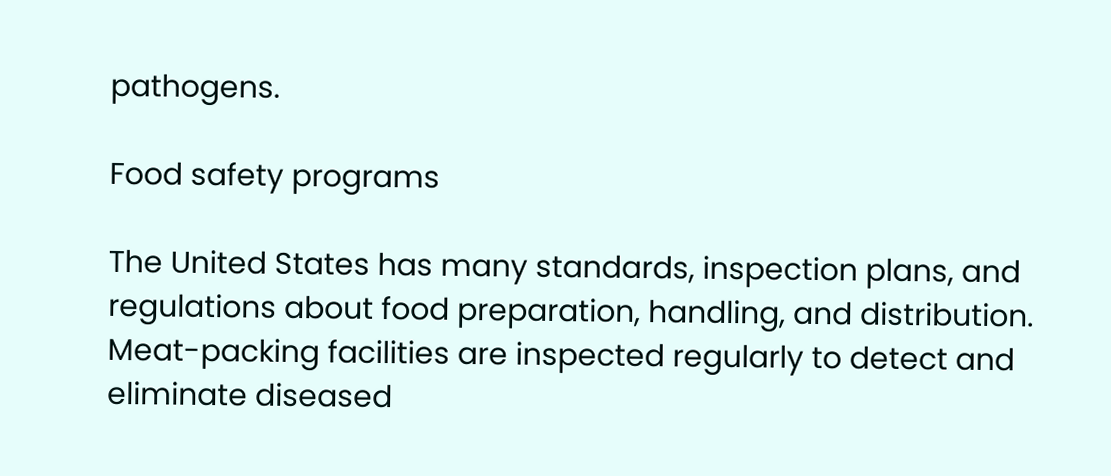pathogens.

Food safety programs

The United States has many standards, inspection plans, and regulations about food preparation, handling, and distribution. Meat-packing facilities are inspected regularly to detect and eliminate diseased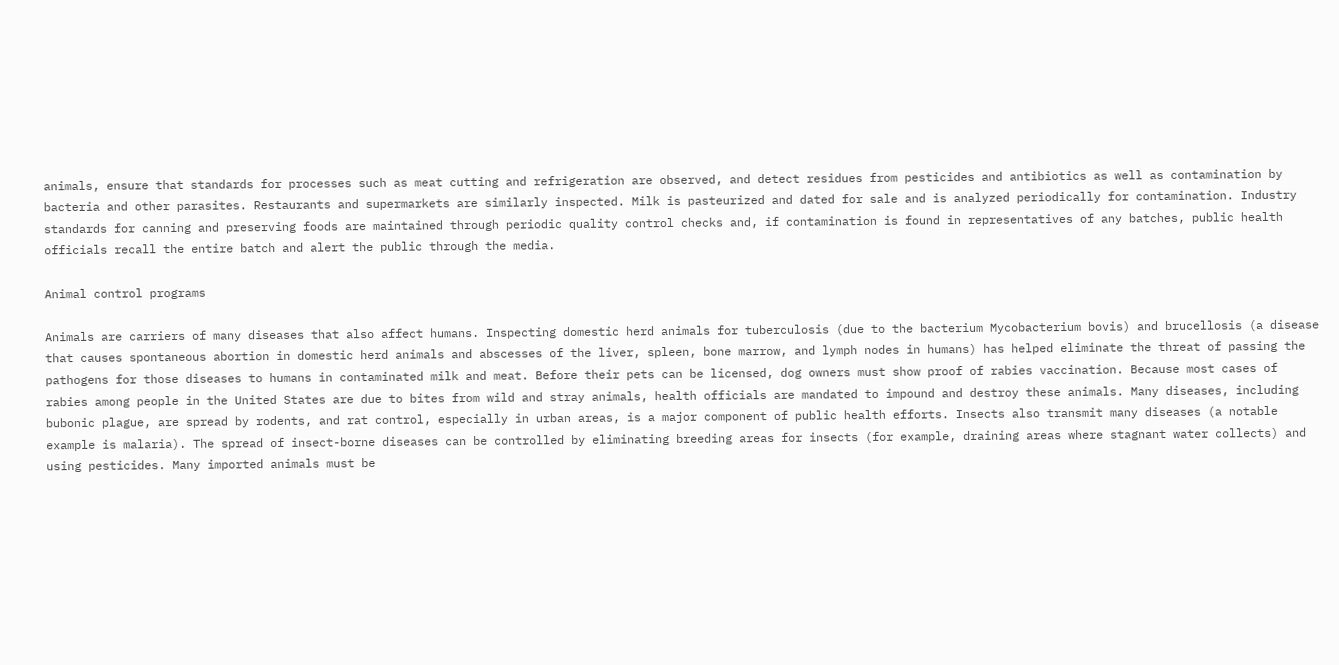animals, ensure that standards for processes such as meat cutting and refrigeration are observed, and detect residues from pesticides and antibiotics as well as contamination by bacteria and other parasites. Restaurants and supermarkets are similarly inspected. Milk is pasteurized and dated for sale and is analyzed periodically for contamination. Industry standards for canning and preserving foods are maintained through periodic quality control checks and, if contamination is found in representatives of any batches, public health officials recall the entire batch and alert the public through the media.

Animal control programs

Animals are carriers of many diseases that also affect humans. Inspecting domestic herd animals for tuberculosis (due to the bacterium Mycobacterium bovis) and brucellosis (a disease that causes spontaneous abortion in domestic herd animals and abscesses of the liver, spleen, bone marrow, and lymph nodes in humans) has helped eliminate the threat of passing the pathogens for those diseases to humans in contaminated milk and meat. Before their pets can be licensed, dog owners must show proof of rabies vaccination. Because most cases of rabies among people in the United States are due to bites from wild and stray animals, health officials are mandated to impound and destroy these animals. Many diseases, including bubonic plague, are spread by rodents, and rat control, especially in urban areas, is a major component of public health efforts. Insects also transmit many diseases (a notable example is malaria). The spread of insect-borne diseases can be controlled by eliminating breeding areas for insects (for example, draining areas where stagnant water collects) and using pesticides. Many imported animals must be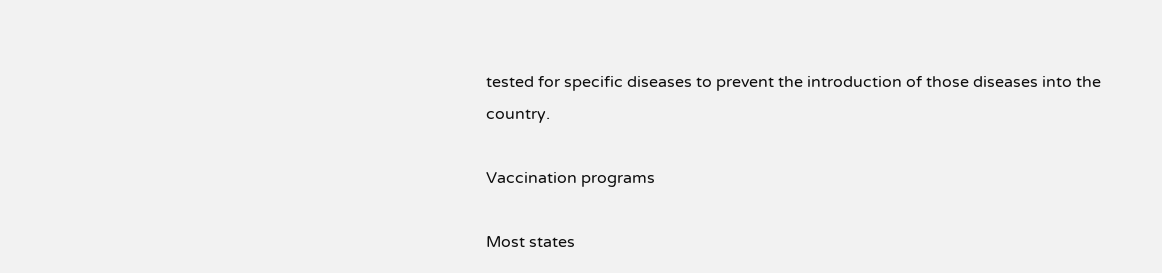tested for specific diseases to prevent the introduction of those diseases into the country.

Vaccination programs

Most states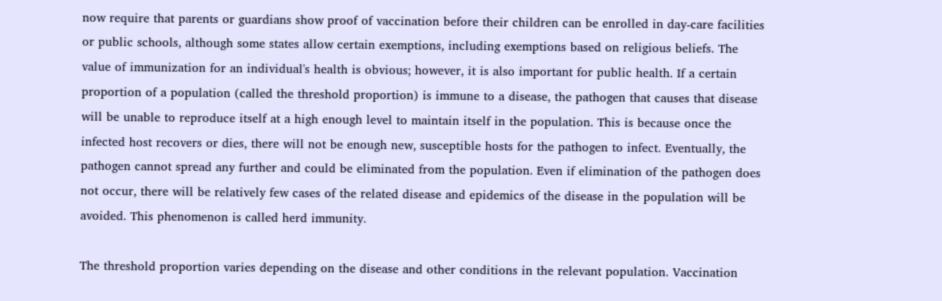now require that parents or guardians show proof of vaccination before their children can be enrolled in day-care facilities or public schools, although some states allow certain exemptions, including exemptions based on religious beliefs. The value of immunization for an individual's health is obvious; however, it is also important for public health. If a certain proportion of a population (called the threshold proportion) is immune to a disease, the pathogen that causes that disease will be unable to reproduce itself at a high enough level to maintain itself in the population. This is because once the infected host recovers or dies, there will not be enough new, susceptible hosts for the pathogen to infect. Eventually, the pathogen cannot spread any further and could be eliminated from the population. Even if elimination of the pathogen does not occur, there will be relatively few cases of the related disease and epidemics of the disease in the population will be avoided. This phenomenon is called herd immunity.

The threshold proportion varies depending on the disease and other conditions in the relevant population. Vaccination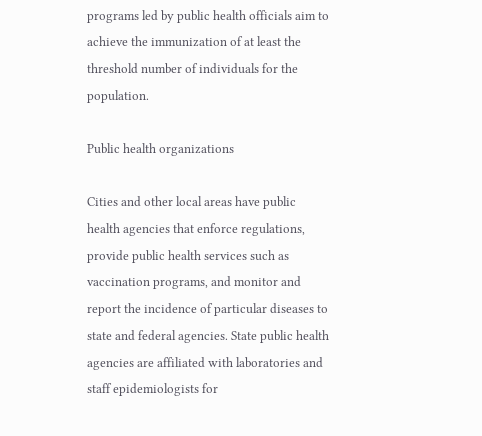programs led by public health officials aim to achieve the immunization of at least the threshold number of individuals for the population.

Public health organizations

Cities and other local areas have public health agencies that enforce regulations, provide public health services such as vaccination programs, and monitor and report the incidence of particular diseases to state and federal agencies. State public health agencies are affiliated with laboratories and staff epidemiologists for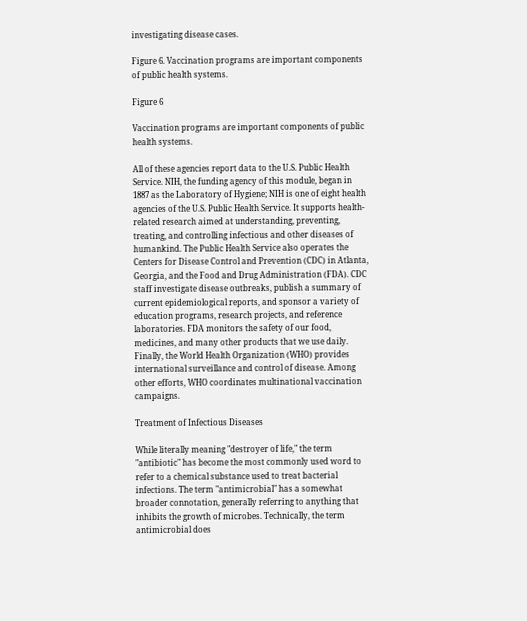investigating disease cases.

Figure 6. Vaccination programs are important components of public health systems.

Figure 6

Vaccination programs are important components of public health systems.

All of these agencies report data to the U.S. Public Health Service. NIH, the funding agency of this module, began in 1887 as the Laboratory of Hygiene; NIH is one of eight health agencies of the U.S. Public Health Service. It supports health-related research aimed at understanding, preventing, treating, and controlling infectious and other diseases of humankind. The Public Health Service also operates the Centers for Disease Control and Prevention (CDC) in Atlanta, Georgia, and the Food and Drug Administration (FDA). CDC staff investigate disease outbreaks, publish a summary of current epidemiological reports, and sponsor a variety of education programs, research projects, and reference laboratories. FDA monitors the safety of our food, medicines, and many other products that we use daily. Finally, the World Health Organization (WHO) provides international surveillance and control of disease. Among other efforts, WHO coordinates multinational vaccination campaigns.

Treatment of Infectious Diseases

While literally meaning "destroyer of life," the term "antibiotic" has become the most commonly used word to refer to a chemical substance used to treat bacterial infections. The term "antimicrobial" has a somewhat broader connotation, generally referring to anything that inhibits the growth of microbes. Technically, the term antimicrobial does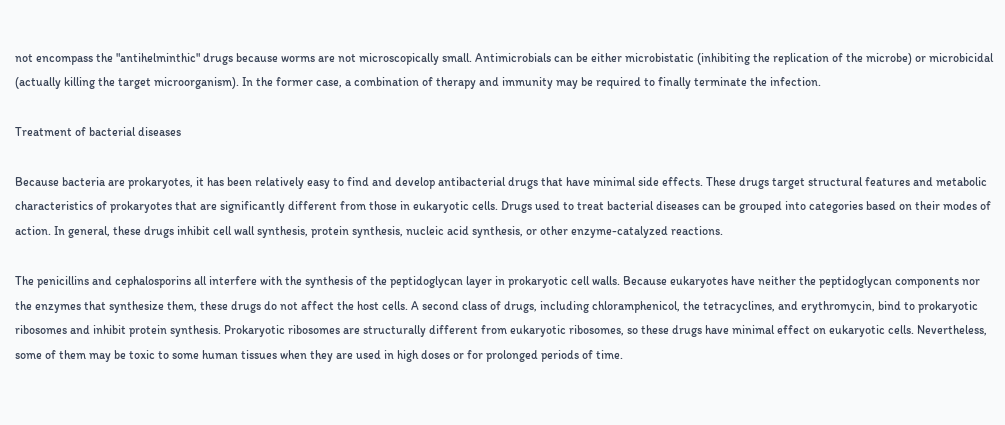not encompass the "antihelminthic" drugs because worms are not microscopically small. Antimicrobials can be either microbistatic (inhibiting the replication of the microbe) or microbicidal (actually killing the target microorganism). In the former case, a combination of therapy and immunity may be required to finally terminate the infection.

Treatment of bacterial diseases

Because bacteria are prokaryotes, it has been relatively easy to find and develop antibacterial drugs that have minimal side effects. These drugs target structural features and metabolic characteristics of prokaryotes that are significantly different from those in eukaryotic cells. Drugs used to treat bacterial diseases can be grouped into categories based on their modes of action. In general, these drugs inhibit cell wall synthesis, protein synthesis, nucleic acid synthesis, or other enzyme-catalyzed reactions.

The penicillins and cephalosporins all interfere with the synthesis of the peptidoglycan layer in prokaryotic cell walls. Because eukaryotes have neither the peptidoglycan components nor the enzymes that synthesize them, these drugs do not affect the host cells. A second class of drugs, including chloramphenicol, the tetracyclines, and erythromycin, bind to prokaryotic ribosomes and inhibit protein synthesis. Prokaryotic ribosomes are structurally different from eukaryotic ribosomes, so these drugs have minimal effect on eukaryotic cells. Nevertheless, some of them may be toxic to some human tissues when they are used in high doses or for prolonged periods of time.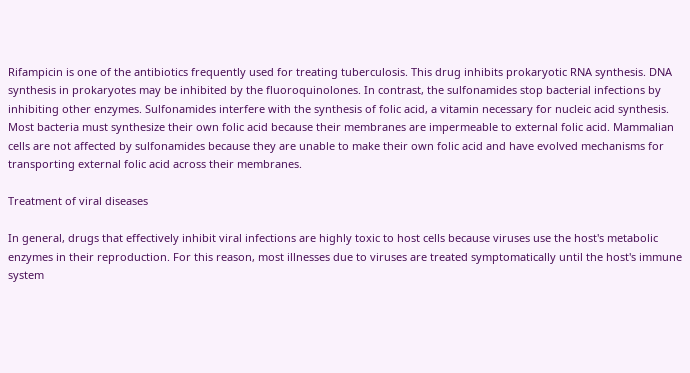Rifampicin is one of the antibiotics frequently used for treating tuberculosis. This drug inhibits prokaryotic RNA synthesis. DNA synthesis in prokaryotes may be inhibited by the fluoroquinolones. In contrast, the sulfonamides stop bacterial infections by inhibiting other enzymes. Sulfonamides interfere with the synthesis of folic acid, a vitamin necessary for nucleic acid synthesis. Most bacteria must synthesize their own folic acid because their membranes are impermeable to external folic acid. Mammalian cells are not affected by sulfonamides because they are unable to make their own folic acid and have evolved mechanisms for transporting external folic acid across their membranes.

Treatment of viral diseases

In general, drugs that effectively inhibit viral infections are highly toxic to host cells because viruses use the host's metabolic enzymes in their reproduction. For this reason, most illnesses due to viruses are treated symptomatically until the host's immune system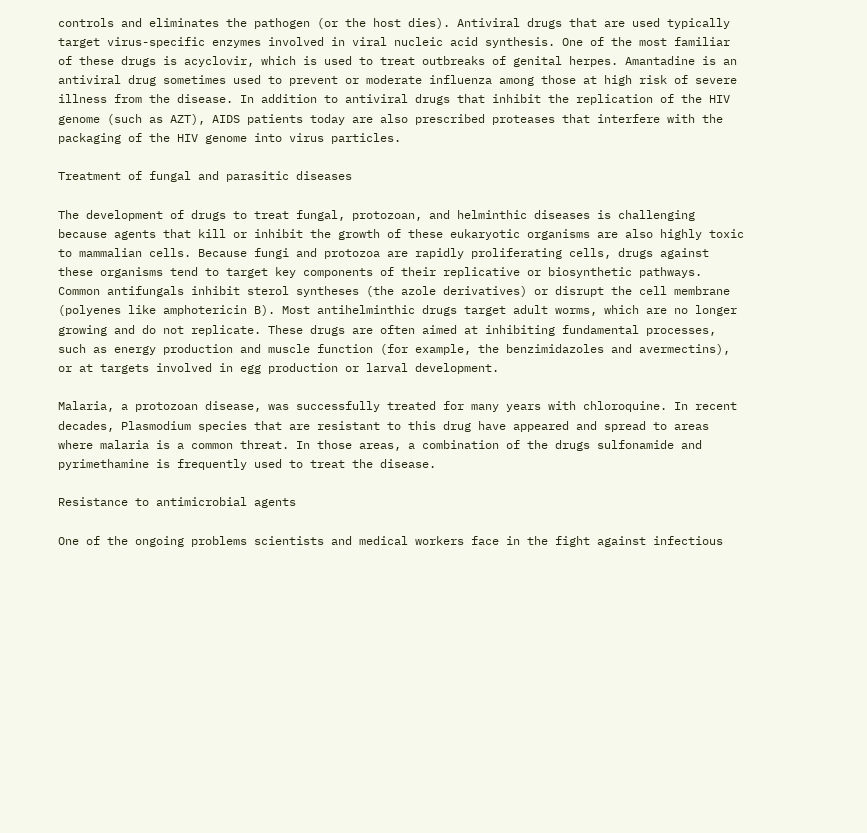controls and eliminates the pathogen (or the host dies). Antiviral drugs that are used typically target virus-specific enzymes involved in viral nucleic acid synthesis. One of the most familiar of these drugs is acyclovir, which is used to treat outbreaks of genital herpes. Amantadine is an antiviral drug sometimes used to prevent or moderate influenza among those at high risk of severe illness from the disease. In addition to antiviral drugs that inhibit the replication of the HIV genome (such as AZT), AIDS patients today are also prescribed proteases that interfere with the packaging of the HIV genome into virus particles.

Treatment of fungal and parasitic diseases

The development of drugs to treat fungal, protozoan, and helminthic diseases is challenging because agents that kill or inhibit the growth of these eukaryotic organisms are also highly toxic to mammalian cells. Because fungi and protozoa are rapidly proliferating cells, drugs against these organisms tend to target key components of their replicative or biosynthetic pathways. Common antifungals inhibit sterol syntheses (the azole derivatives) or disrupt the cell membrane (polyenes like amphotericin B). Most antihelminthic drugs target adult worms, which are no longer growing and do not replicate. These drugs are often aimed at inhibiting fundamental processes, such as energy production and muscle function (for example, the benzimidazoles and avermectins), or at targets involved in egg production or larval development.

Malaria, a protozoan disease, was successfully treated for many years with chloroquine. In recent decades, Plasmodium species that are resistant to this drug have appeared and spread to areas where malaria is a common threat. In those areas, a combination of the drugs sulfonamide and pyrimethamine is frequently used to treat the disease.

Resistance to antimicrobial agents

One of the ongoing problems scientists and medical workers face in the fight against infectious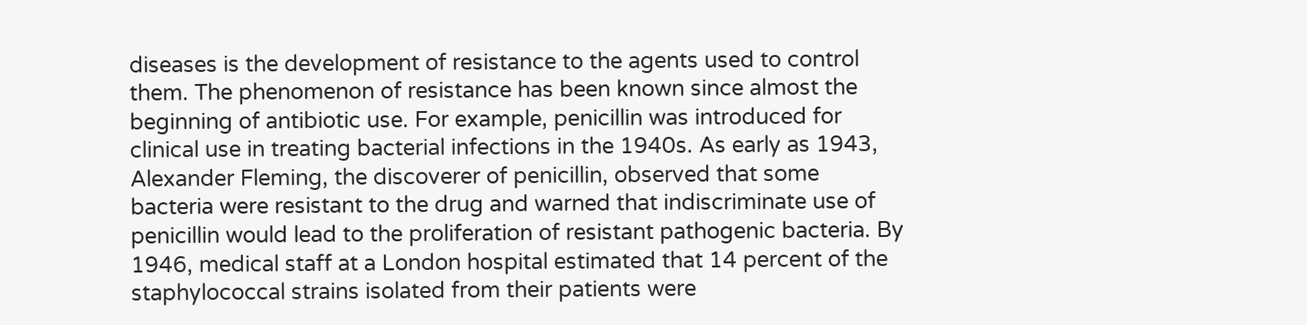diseases is the development of resistance to the agents used to control them. The phenomenon of resistance has been known since almost the beginning of antibiotic use. For example, penicillin was introduced for clinical use in treating bacterial infections in the 1940s. As early as 1943, Alexander Fleming, the discoverer of penicillin, observed that some bacteria were resistant to the drug and warned that indiscriminate use of penicillin would lead to the proliferation of resistant pathogenic bacteria. By 1946, medical staff at a London hospital estimated that 14 percent of the staphylococcal strains isolated from their patients were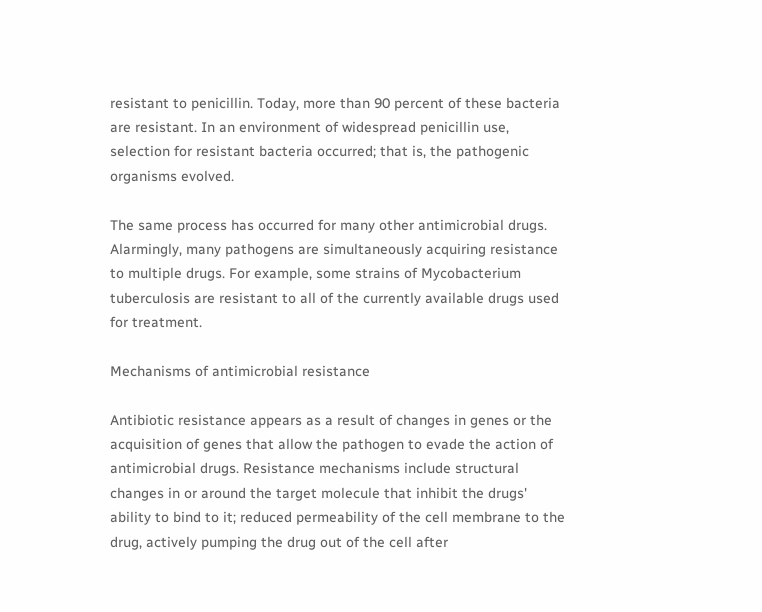resistant to penicillin. Today, more than 90 percent of these bacteria are resistant. In an environment of widespread penicillin use, selection for resistant bacteria occurred; that is, the pathogenic organisms evolved.

The same process has occurred for many other antimicrobial drugs. Alarmingly, many pathogens are simultaneously acquiring resistance to multiple drugs. For example, some strains of Mycobacterium tuberculosis are resistant to all of the currently available drugs used for treatment.

Mechanisms of antimicrobial resistance

Antibiotic resistance appears as a result of changes in genes or the acquisition of genes that allow the pathogen to evade the action of antimicrobial drugs. Resistance mechanisms include structural changes in or around the target molecule that inhibit the drugs' ability to bind to it; reduced permeability of the cell membrane to the drug, actively pumping the drug out of the cell after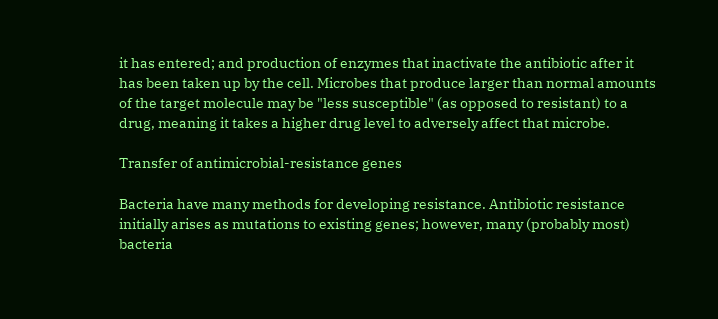it has entered; and production of enzymes that inactivate the antibiotic after it has been taken up by the cell. Microbes that produce larger than normal amounts of the target molecule may be "less susceptible" (as opposed to resistant) to a drug, meaning it takes a higher drug level to adversely affect that microbe.

Transfer of antimicrobial-resistance genes

Bacteria have many methods for developing resistance. Antibiotic resistance initially arises as mutations to existing genes; however, many (probably most) bacteria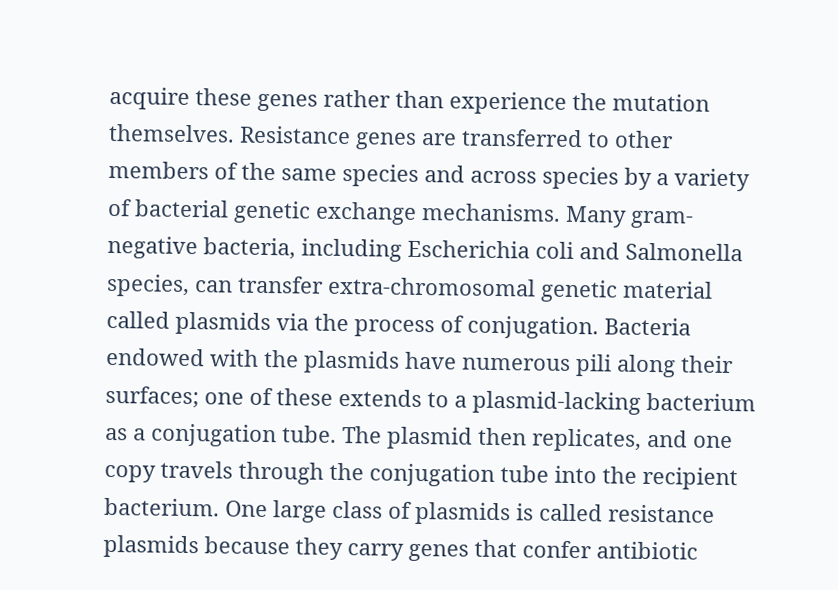acquire these genes rather than experience the mutation themselves. Resistance genes are transferred to other members of the same species and across species by a variety of bacterial genetic exchange mechanisms. Many gram-negative bacteria, including Escherichia coli and Salmonella species, can transfer extra-chromosomal genetic material called plasmids via the process of conjugation. Bacteria endowed with the plasmids have numerous pili along their surfaces; one of these extends to a plasmid-lacking bacterium as a conjugation tube. The plasmid then replicates, and one copy travels through the conjugation tube into the recipient bacterium. One large class of plasmids is called resistance plasmids because they carry genes that confer antibiotic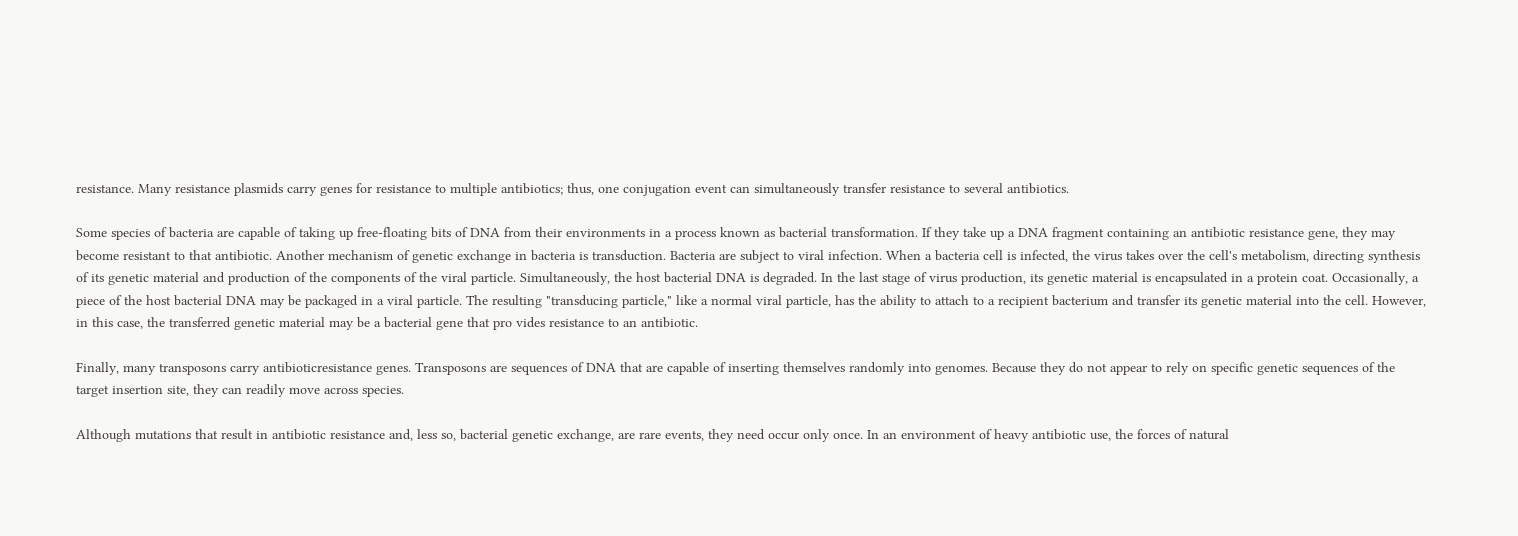resistance. Many resistance plasmids carry genes for resistance to multiple antibiotics; thus, one conjugation event can simultaneously transfer resistance to several antibiotics.

Some species of bacteria are capable of taking up free-floating bits of DNA from their environments in a process known as bacterial transformation. If they take up a DNA fragment containing an antibiotic resistance gene, they may become resistant to that antibiotic. Another mechanism of genetic exchange in bacteria is transduction. Bacteria are subject to viral infection. When a bacteria cell is infected, the virus takes over the cell's metabolism, directing synthesis of its genetic material and production of the components of the viral particle. Simultaneously, the host bacterial DNA is degraded. In the last stage of virus production, its genetic material is encapsulated in a protein coat. Occasionally, a piece of the host bacterial DNA may be packaged in a viral particle. The resulting "transducing particle," like a normal viral particle, has the ability to attach to a recipient bacterium and transfer its genetic material into the cell. However, in this case, the transferred genetic material may be a bacterial gene that pro vides resistance to an antibiotic.

Finally, many transposons carry antibioticresistance genes. Transposons are sequences of DNA that are capable of inserting themselves randomly into genomes. Because they do not appear to rely on specific genetic sequences of the target insertion site, they can readily move across species.

Although mutations that result in antibiotic resistance and, less so, bacterial genetic exchange, are rare events, they need occur only once. In an environment of heavy antibiotic use, the forces of natural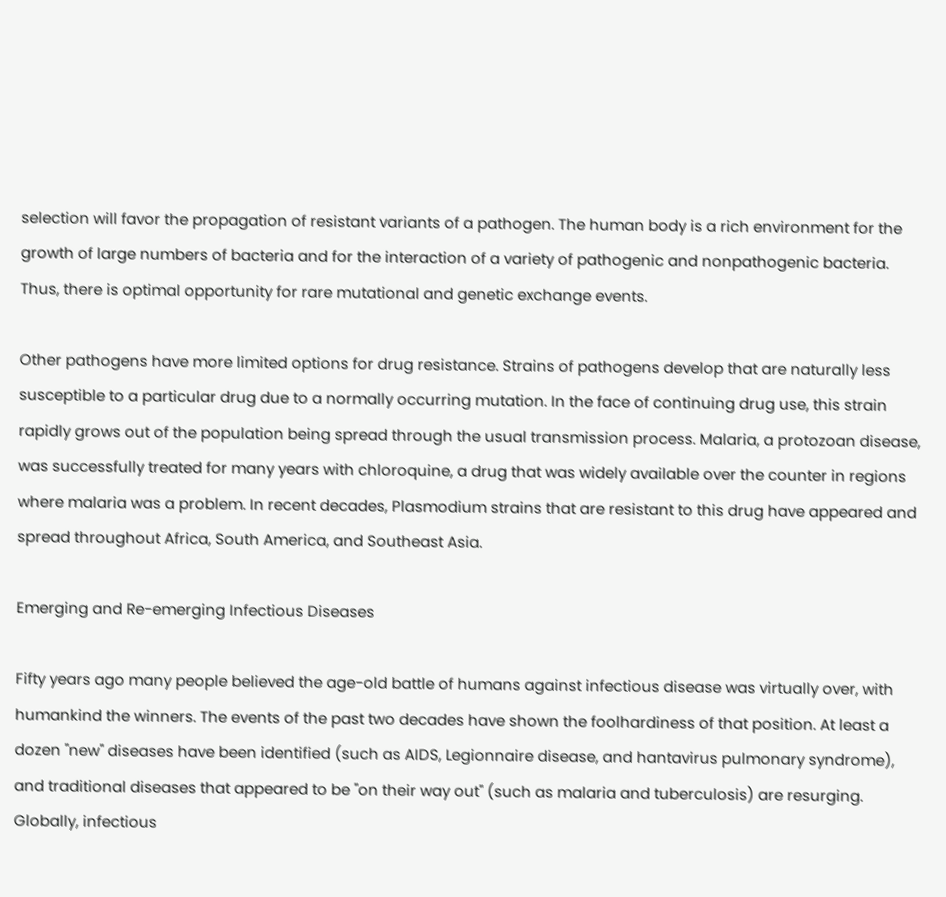selection will favor the propagation of resistant variants of a pathogen. The human body is a rich environment for the growth of large numbers of bacteria and for the interaction of a variety of pathogenic and nonpathogenic bacteria. Thus, there is optimal opportunity for rare mutational and genetic exchange events.

Other pathogens have more limited options for drug resistance. Strains of pathogens develop that are naturally less susceptible to a particular drug due to a normally occurring mutation. In the face of continuing drug use, this strain rapidly grows out of the population being spread through the usual transmission process. Malaria, a protozoan disease, was successfully treated for many years with chloroquine, a drug that was widely available over the counter in regions where malaria was a problem. In recent decades, Plasmodium strains that are resistant to this drug have appeared and spread throughout Africa, South America, and Southeast Asia.

Emerging and Re-emerging Infectious Diseases

Fifty years ago many people believed the age-old battle of humans against infectious disease was virtually over, with humankind the winners. The events of the past two decades have shown the foolhardiness of that position. At least a dozen "new" diseases have been identified (such as AIDS, Legionnaire disease, and hantavirus pulmonary syndrome), and traditional diseases that appeared to be "on their way out" (such as malaria and tuberculosis) are resurging. Globally, infectious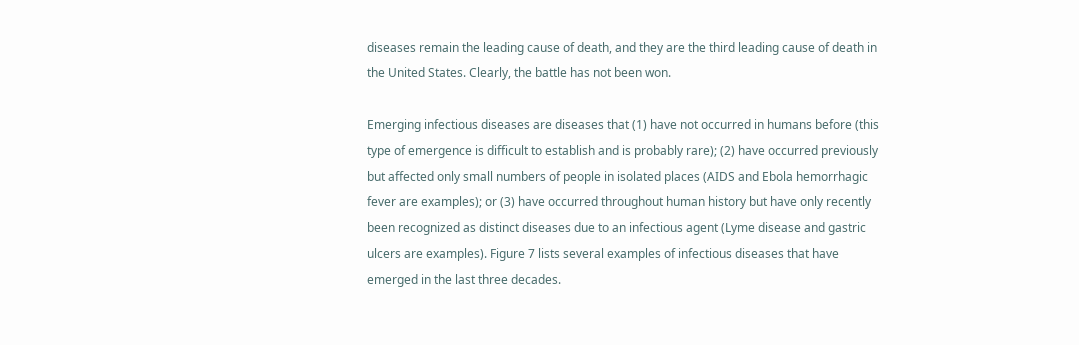diseases remain the leading cause of death, and they are the third leading cause of death in the United States. Clearly, the battle has not been won.

Emerging infectious diseases are diseases that (1) have not occurred in humans before (this type of emergence is difficult to establish and is probably rare); (2) have occurred previously but affected only small numbers of people in isolated places (AIDS and Ebola hemorrhagic fever are examples); or (3) have occurred throughout human history but have only recently been recognized as distinct diseases due to an infectious agent (Lyme disease and gastric ulcers are examples). Figure 7 lists several examples of infectious diseases that have emerged in the last three decades.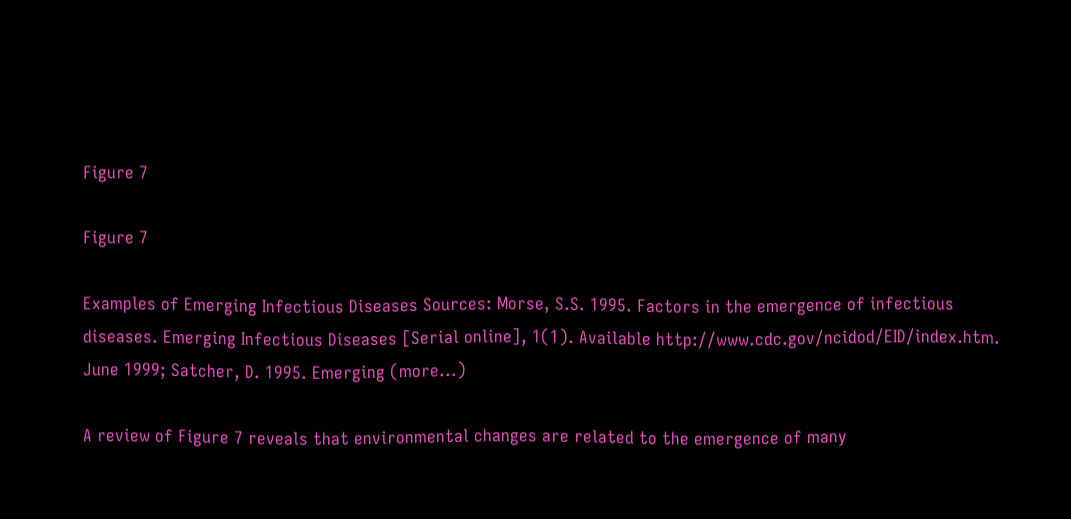Figure 7

Figure 7

Examples of Emerging Infectious Diseases Sources: Morse, S.S. 1995. Factors in the emergence of infectious diseases. Emerging Infectious Diseases [Serial online], 1(1). Available http://www.cdc.gov/ncidod/EID/index.htm. June 1999; Satcher, D. 1995. Emerging (more...)

A review of Figure 7 reveals that environmental changes are related to the emergence of many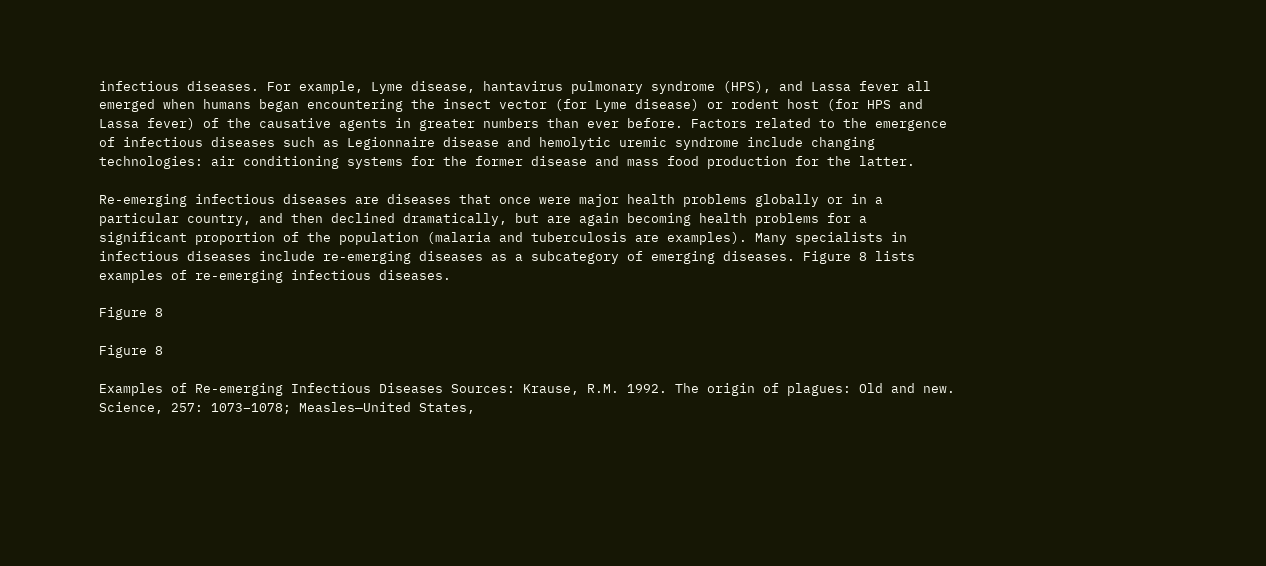infectious diseases. For example, Lyme disease, hantavirus pulmonary syndrome (HPS), and Lassa fever all emerged when humans began encountering the insect vector (for Lyme disease) or rodent host (for HPS and Lassa fever) of the causative agents in greater numbers than ever before. Factors related to the emergence of infectious diseases such as Legionnaire disease and hemolytic uremic syndrome include changing technologies: air conditioning systems for the former disease and mass food production for the latter.

Re-emerging infectious diseases are diseases that once were major health problems globally or in a particular country, and then declined dramatically, but are again becoming health problems for a significant proportion of the population (malaria and tuberculosis are examples). Many specialists in infectious diseases include re-emerging diseases as a subcategory of emerging diseases. Figure 8 lists examples of re-emerging infectious diseases.

Figure 8

Figure 8

Examples of Re-emerging Infectious Diseases Sources: Krause, R.M. 1992. The origin of plagues: Old and new. Science, 257: 1073–1078; Measles—United States,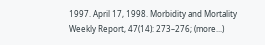1997. April 17, 1998. Morbidity and Mortality Weekly Report, 47(14): 273–276; (more...)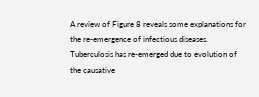A review of Figure 8 reveals some explanations for the re-emergence of infectious diseases. Tuberculosis has re-emerged due to evolution of the causative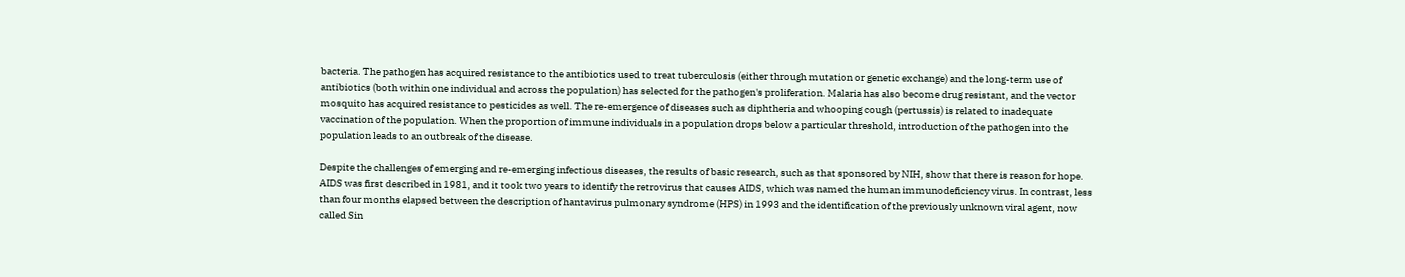bacteria. The pathogen has acquired resistance to the antibiotics used to treat tuberculosis (either through mutation or genetic exchange) and the long-term use of antibiotics (both within one individual and across the population) has selected for the pathogen's proliferation. Malaria has also become drug resistant, and the vector mosquito has acquired resistance to pesticides as well. The re-emergence of diseases such as diphtheria and whooping cough (pertussis) is related to inadequate vaccination of the population. When the proportion of immune individuals in a population drops below a particular threshold, introduction of the pathogen into the population leads to an outbreak of the disease.

Despite the challenges of emerging and re-emerging infectious diseases, the results of basic research, such as that sponsored by NIH, show that there is reason for hope. AIDS was first described in 1981, and it took two years to identify the retrovirus that causes AIDS, which was named the human immunodeficiency virus. In contrast, less than four months elapsed between the description of hantavirus pulmonary syndrome (HPS) in 1993 and the identification of the previously unknown viral agent, now called Sin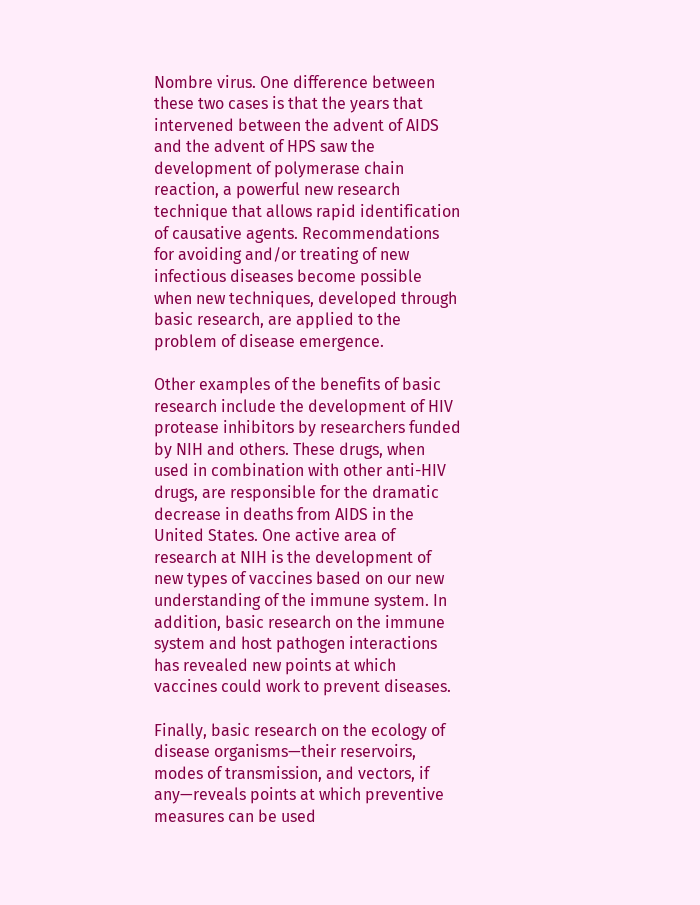Nombre virus. One difference between these two cases is that the years that intervened between the advent of AIDS and the advent of HPS saw the development of polymerase chain reaction, a powerful new research technique that allows rapid identification of causative agents. Recommendations for avoiding and/or treating of new infectious diseases become possible when new techniques, developed through basic research, are applied to the problem of disease emergence.

Other examples of the benefits of basic research include the development of HIV protease inhibitors by researchers funded by NIH and others. These drugs, when used in combination with other anti-HIV drugs, are responsible for the dramatic decrease in deaths from AIDS in the United States. One active area of research at NIH is the development of new types of vaccines based on our new understanding of the immune system. In addition, basic research on the immune system and host pathogen interactions has revealed new points at which vaccines could work to prevent diseases.

Finally, basic research on the ecology of disease organisms—their reservoirs, modes of transmission, and vectors, if any—reveals points at which preventive measures can be used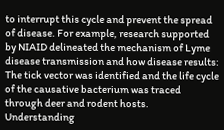to interrupt this cycle and prevent the spread of disease. For example, research supported by NIAID delineated the mechanism of Lyme disease transmission and how disease results: The tick vector was identified and the life cycle of the causative bacterium was traced through deer and rodent hosts. Understanding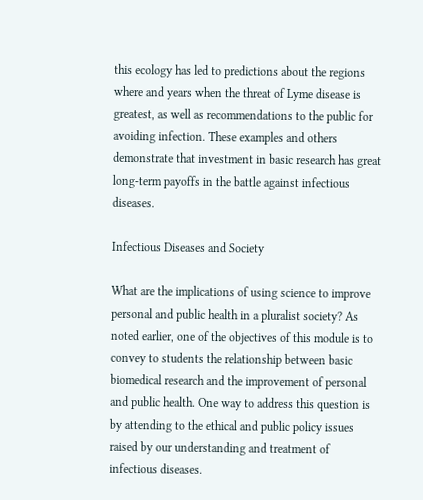this ecology has led to predictions about the regions where and years when the threat of Lyme disease is greatest, as well as recommendations to the public for avoiding infection. These examples and others demonstrate that investment in basic research has great long-term payoffs in the battle against infectious diseases.

Infectious Diseases and Society

What are the implications of using science to improve personal and public health in a pluralist society? As noted earlier, one of the objectives of this module is to convey to students the relationship between basic biomedical research and the improvement of personal and public health. One way to address this question is by attending to the ethical and public policy issues raised by our understanding and treatment of infectious diseases.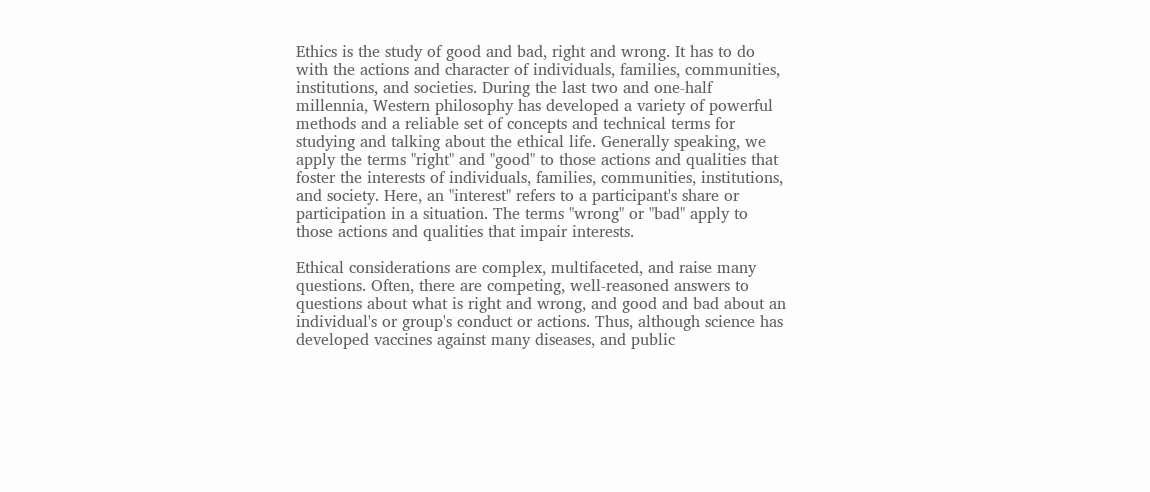Ethics is the study of good and bad, right and wrong. It has to do with the actions and character of individuals, families, communities, institutions, and societies. During the last two and one-half millennia, Western philosophy has developed a variety of powerful methods and a reliable set of concepts and technical terms for studying and talking about the ethical life. Generally speaking, we apply the terms "right" and "good" to those actions and qualities that foster the interests of individuals, families, communities, institutions, and society. Here, an "interest" refers to a participant's share or participation in a situation. The terms "wrong" or "bad" apply to those actions and qualities that impair interests.

Ethical considerations are complex, multifaceted, and raise many questions. Often, there are competing, well-reasoned answers to questions about what is right and wrong, and good and bad about an individual's or group's conduct or actions. Thus, although science has developed vaccines against many diseases, and public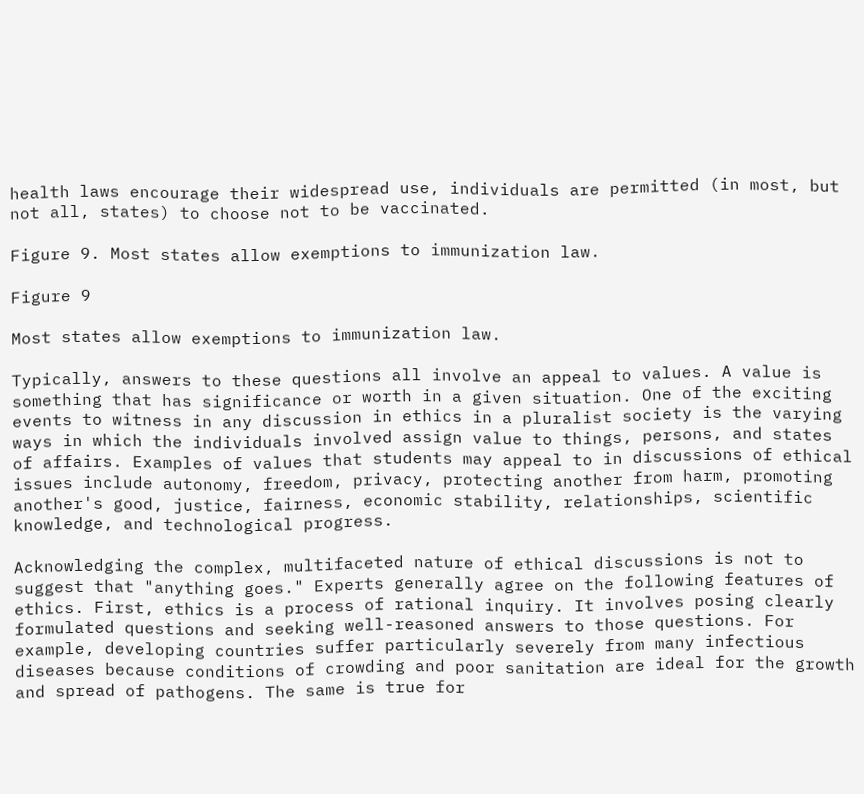health laws encourage their widespread use, individuals are permitted (in most, but not all, states) to choose not to be vaccinated.

Figure 9. Most states allow exemptions to immunization law.

Figure 9

Most states allow exemptions to immunization law.

Typically, answers to these questions all involve an appeal to values. A value is something that has significance or worth in a given situation. One of the exciting events to witness in any discussion in ethics in a pluralist society is the varying ways in which the individuals involved assign value to things, persons, and states of affairs. Examples of values that students may appeal to in discussions of ethical issues include autonomy, freedom, privacy, protecting another from harm, promoting another's good, justice, fairness, economic stability, relationships, scientific knowledge, and technological progress.

Acknowledging the complex, multifaceted nature of ethical discussions is not to suggest that "anything goes." Experts generally agree on the following features of ethics. First, ethics is a process of rational inquiry. It involves posing clearly formulated questions and seeking well-reasoned answers to those questions. For example, developing countries suffer particularly severely from many infectious diseases because conditions of crowding and poor sanitation are ideal for the growth and spread of pathogens. The same is true for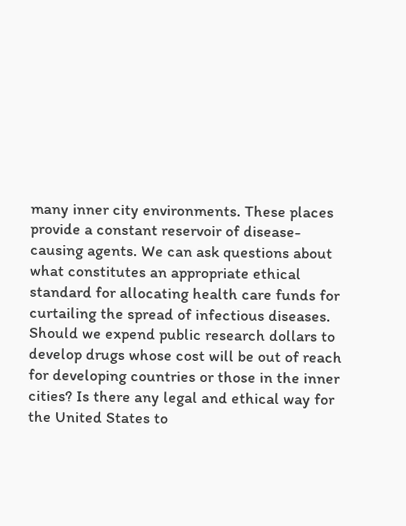many inner city environments. These places provide a constant reservoir of disease-causing agents. We can ask questions about what constitutes an appropriate ethical standard for allocating health care funds for curtailing the spread of infectious diseases. Should we expend public research dollars to develop drugs whose cost will be out of reach for developing countries or those in the inner cities? Is there any legal and ethical way for the United States to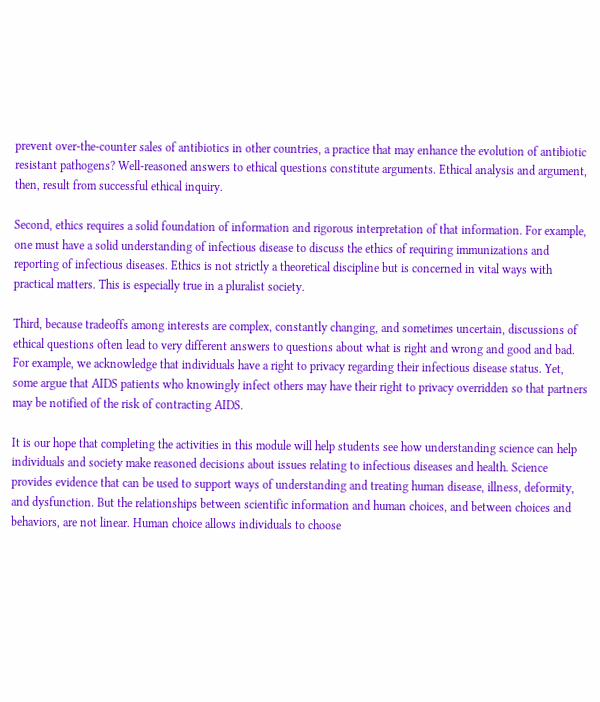prevent over-the-counter sales of antibiotics in other countries, a practice that may enhance the evolution of antibiotic resistant pathogens? Well-reasoned answers to ethical questions constitute arguments. Ethical analysis and argument, then, result from successful ethical inquiry.

Second, ethics requires a solid foundation of information and rigorous interpretation of that information. For example, one must have a solid understanding of infectious disease to discuss the ethics of requiring immunizations and reporting of infectious diseases. Ethics is not strictly a theoretical discipline but is concerned in vital ways with practical matters. This is especially true in a pluralist society.

Third, because tradeoffs among interests are complex, constantly changing, and sometimes uncertain, discussions of ethical questions often lead to very different answers to questions about what is right and wrong and good and bad. For example, we acknowledge that individuals have a right to privacy regarding their infectious disease status. Yet, some argue that AIDS patients who knowingly infect others may have their right to privacy overridden so that partners may be notified of the risk of contracting AIDS.

It is our hope that completing the activities in this module will help students see how understanding science can help individuals and society make reasoned decisions about issues relating to infectious diseases and health. Science provides evidence that can be used to support ways of understanding and treating human disease, illness, deformity, and dysfunction. But the relationships between scientific information and human choices, and between choices and behaviors, are not linear. Human choice allows individuals to choose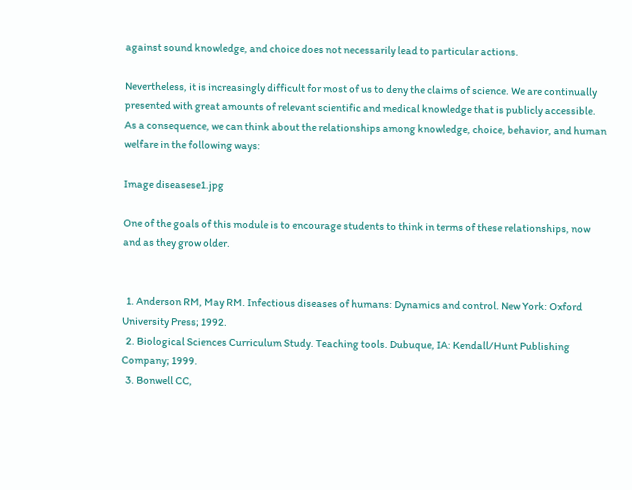against sound knowledge, and choice does not necessarily lead to particular actions.

Nevertheless, it is increasingly difficult for most of us to deny the claims of science. We are continually presented with great amounts of relevant scientific and medical knowledge that is publicly accessible. As a consequence, we can think about the relationships among knowledge, choice, behavior, and human welfare in the following ways:

Image diseasese1.jpg

One of the goals of this module is to encourage students to think in terms of these relationships, now and as they grow older.


  1. Anderson RM, May RM. Infectious diseases of humans: Dynamics and control. New York: Oxford University Press; 1992.
  2. Biological Sciences Curriculum Study. Teaching tools. Dubuque, IA: Kendall/Hunt Publishing Company; 1999.
  3. Bonwell CC,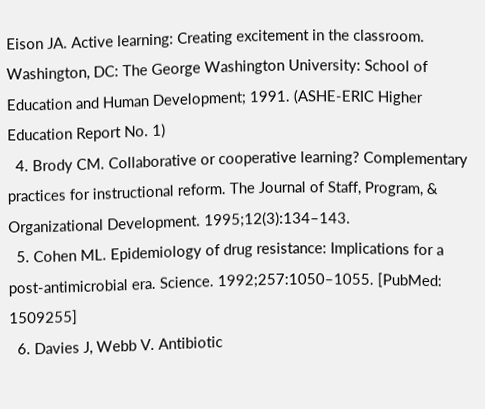Eison JA. Active learning: Creating excitement in the classroom. Washington, DC: The George Washington University: School of Education and Human Development; 1991. (ASHE-ERIC Higher Education Report No. 1)
  4. Brody CM. Collaborative or cooperative learning? Complementary practices for instructional reform. The Journal of Staff, Program, & Organizational Development. 1995;12(3):134–143.
  5. Cohen ML. Epidemiology of drug resistance: Implications for a post-antimicrobial era. Science. 1992;257:1050–1055. [PubMed: 1509255]
  6. Davies J, Webb V. Antibiotic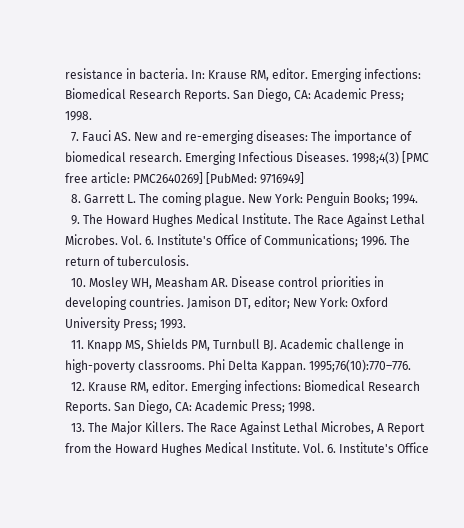resistance in bacteria. In: Krause RM, editor. Emerging infections: Biomedical Research Reports. San Diego, CA: Academic Press; 1998.
  7. Fauci AS. New and re-emerging diseases: The importance of biomedical research. Emerging Infectious Diseases. 1998;4(3) [PMC free article: PMC2640269] [PubMed: 9716949]
  8. Garrett L. The coming plague. New York: Penguin Books; 1994.
  9. The Howard Hughes Medical Institute. The Race Against Lethal Microbes. Vol. 6. Institute's Office of Communications; 1996. The return of tuberculosis.
  10. Mosley WH, Measham AR. Disease control priorities in developing countries. Jamison DT, editor; New York: Oxford University Press; 1993.
  11. Knapp MS, Shields PM, Turnbull BJ. Academic challenge in high-poverty classrooms. Phi Delta Kappan. 1995;76(10):770–776.
  12. Krause RM, editor. Emerging infections: Biomedical Research Reports. San Diego, CA: Academic Press; 1998.
  13. The Major Killers. The Race Against Lethal Microbes, A Report from the Howard Hughes Medical Institute. Vol. 6. Institute's Office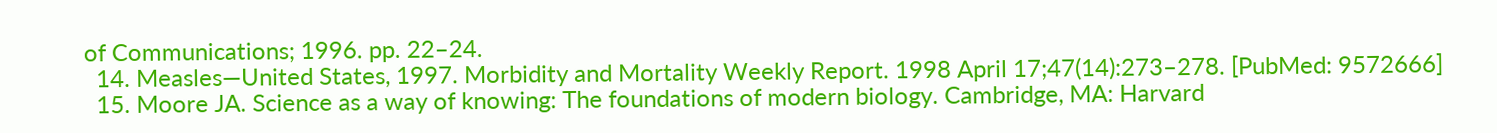of Communications; 1996. pp. 22–24.
  14. Measles—United States, 1997. Morbidity and Mortality Weekly Report. 1998 April 17;47(14):273–278. [PubMed: 9572666]
  15. Moore JA. Science as a way of knowing: The foundations of modern biology. Cambridge, MA: Harvard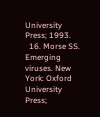University Press; 1993.
  16. Morse SS. Emerging viruses. New York: Oxford University Press;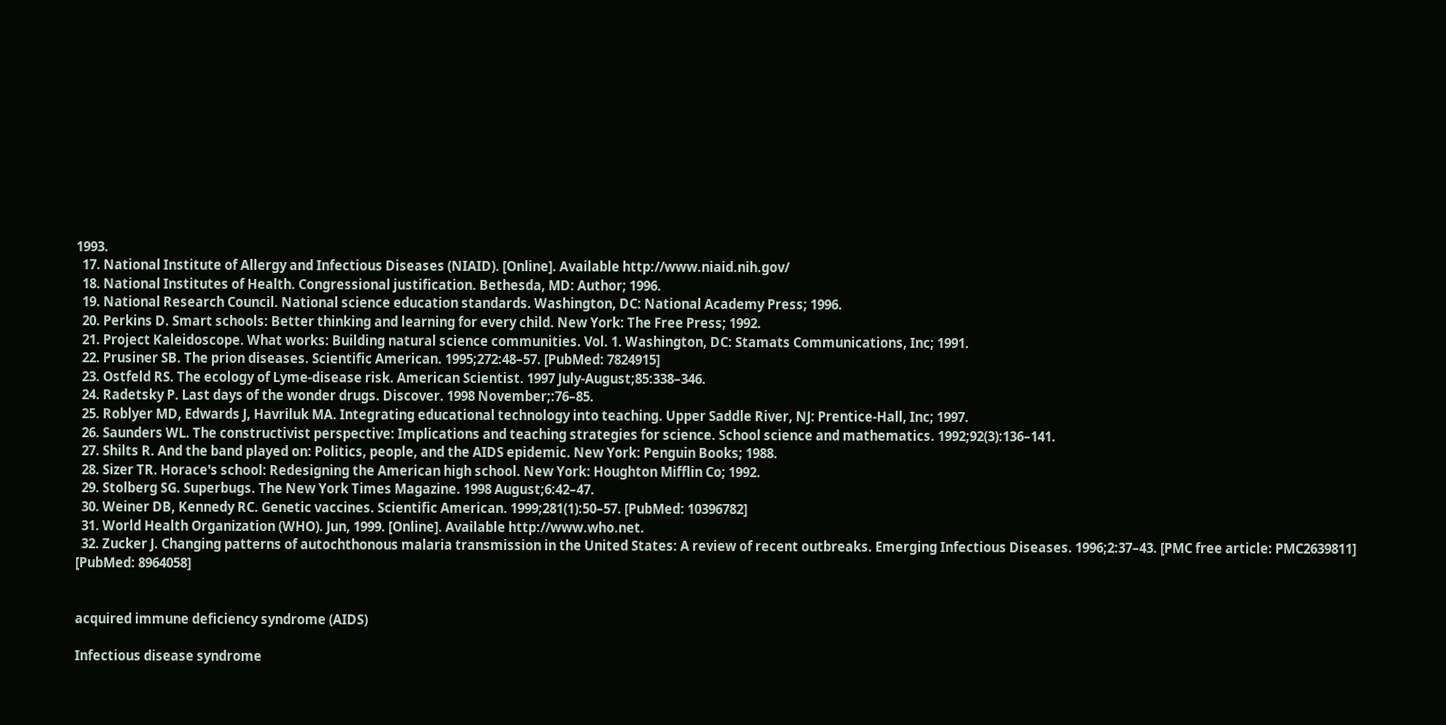1993.
  17. National Institute of Allergy and Infectious Diseases (NIAID). [Online]. Available http://www.niaid.nih.gov/
  18. National Institutes of Health. Congressional justification. Bethesda, MD: Author; 1996.
  19. National Research Council. National science education standards. Washington, DC: National Academy Press; 1996.
  20. Perkins D. Smart schools: Better thinking and learning for every child. New York: The Free Press; 1992.
  21. Project Kaleidoscope. What works: Building natural science communities. Vol. 1. Washington, DC: Stamats Communications, Inc; 1991.
  22. Prusiner SB. The prion diseases. Scientific American. 1995;272:48–57. [PubMed: 7824915]
  23. Ostfeld RS. The ecology of Lyme-disease risk. American Scientist. 1997 July-August;85:338–346.
  24. Radetsky P. Last days of the wonder drugs. Discover. 1998 November;:76–85.
  25. Roblyer MD, Edwards J, Havriluk MA. Integrating educational technology into teaching. Upper Saddle River, NJ: Prentice-Hall, Inc; 1997.
  26. Saunders WL. The constructivist perspective: Implications and teaching strategies for science. School science and mathematics. 1992;92(3):136–141.
  27. Shilts R. And the band played on: Politics, people, and the AIDS epidemic. New York: Penguin Books; 1988.
  28. Sizer TR. Horace's school: Redesigning the American high school. New York: Houghton Mifflin Co; 1992.
  29. Stolberg SG. Superbugs. The New York Times Magazine. 1998 August;6:42–47.
  30. Weiner DB, Kennedy RC. Genetic vaccines. Scientific American. 1999;281(1):50–57. [PubMed: 10396782]
  31. World Health Organization (WHO). Jun, 1999. [Online]. Available http://www.who.net.
  32. Zucker J. Changing patterns of autochthonous malaria transmission in the United States: A review of recent outbreaks. Emerging Infectious Diseases. 1996;2:37–43. [PMC free article: PMC2639811] [PubMed: 8964058]


acquired immune deficiency syndrome (AIDS)

Infectious disease syndrome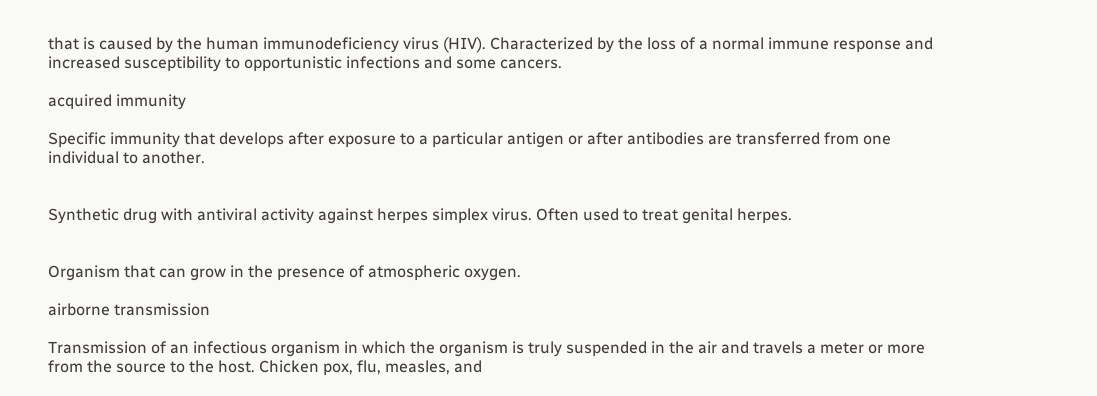that is caused by the human immunodeficiency virus (HIV). Characterized by the loss of a normal immune response and increased susceptibility to opportunistic infections and some cancers.

acquired immunity

Specific immunity that develops after exposure to a particular antigen or after antibodies are transferred from one individual to another.


Synthetic drug with antiviral activity against herpes simplex virus. Often used to treat genital herpes.


Organism that can grow in the presence of atmospheric oxygen.

airborne transmission

Transmission of an infectious organism in which the organism is truly suspended in the air and travels a meter or more from the source to the host. Chicken pox, flu, measles, and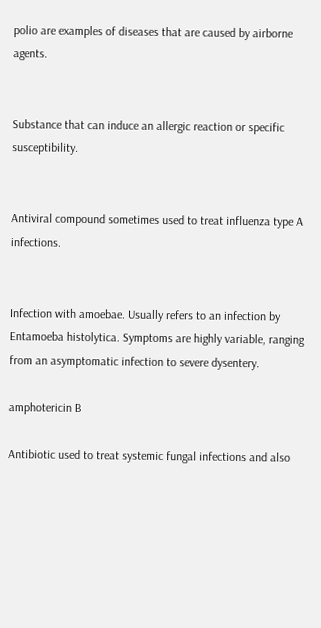polio are examples of diseases that are caused by airborne agents.


Substance that can induce an allergic reaction or specific susceptibility.


Antiviral compound sometimes used to treat influenza type A infections.


Infection with amoebae. Usually refers to an infection by Entamoeba histolytica. Symptoms are highly variable, ranging from an asymptomatic infection to severe dysentery.

amphotericin B

Antibiotic used to treat systemic fungal infections and also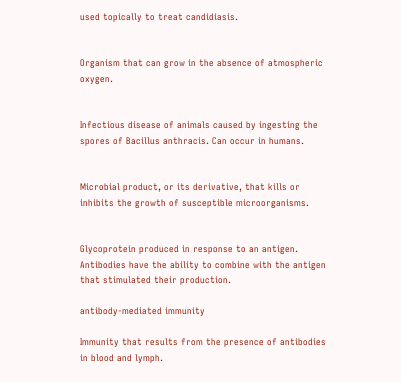used topically to treat candidiasis.


Organism that can grow in the absence of atmospheric oxygen.


Infectious disease of animals caused by ingesting the spores of Bacillus anthracis. Can occur in humans.


Microbial product, or its derivative, that kills or inhibits the growth of susceptible microorganisms.


Glycoprotein produced in response to an antigen. Antibodies have the ability to combine with the antigen that stimulated their production.

antibody-mediated immunity

Immunity that results from the presence of antibodies in blood and lymph.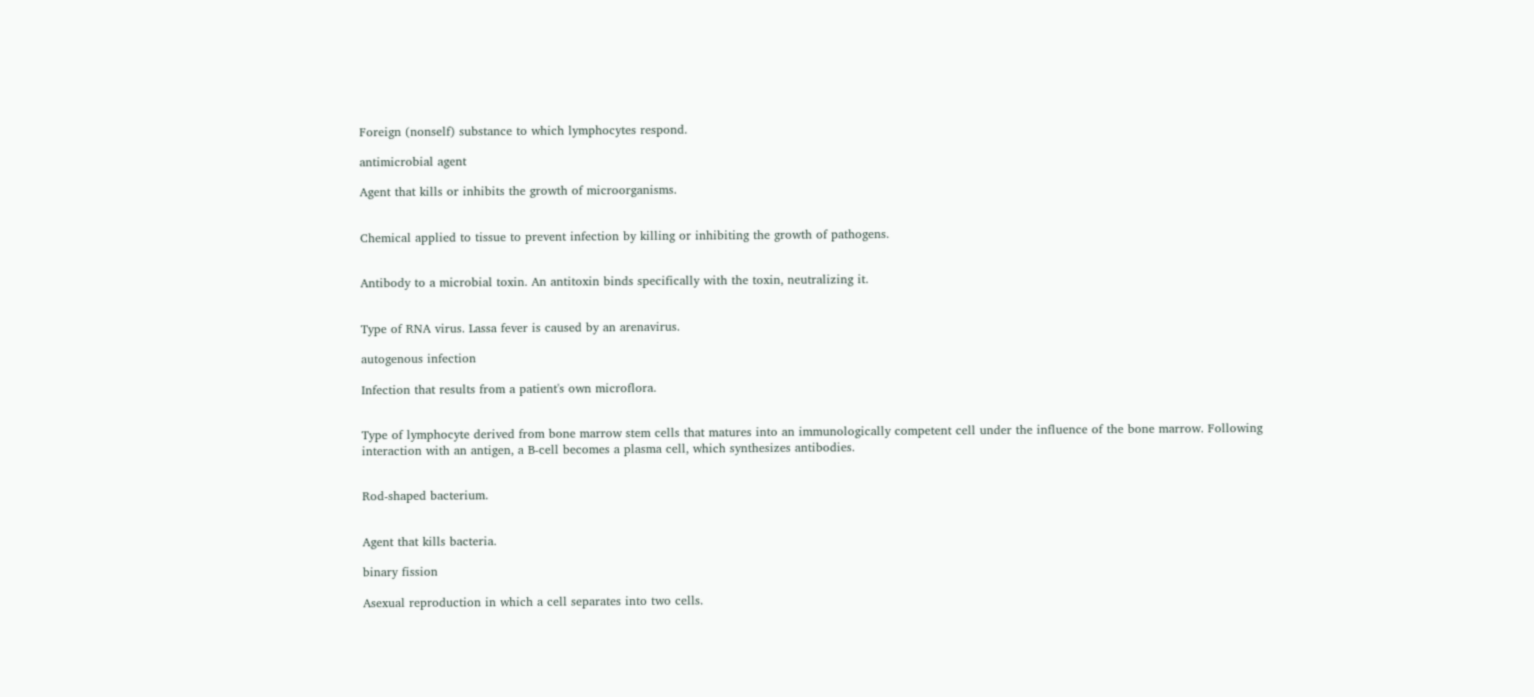Foreign (nonself) substance to which lymphocytes respond.

antimicrobial agent

Agent that kills or inhibits the growth of microorganisms.


Chemical applied to tissue to prevent infection by killing or inhibiting the growth of pathogens.


Antibody to a microbial toxin. An antitoxin binds specifically with the toxin, neutralizing it.


Type of RNA virus. Lassa fever is caused by an arenavirus.

autogenous infection

Infection that results from a patient's own microflora.


Type of lymphocyte derived from bone marrow stem cells that matures into an immunologically competent cell under the influence of the bone marrow. Following interaction with an antigen, a B-cell becomes a plasma cell, which synthesizes antibodies.


Rod-shaped bacterium.


Agent that kills bacteria.

binary fission

Asexual reproduction in which a cell separates into two cells.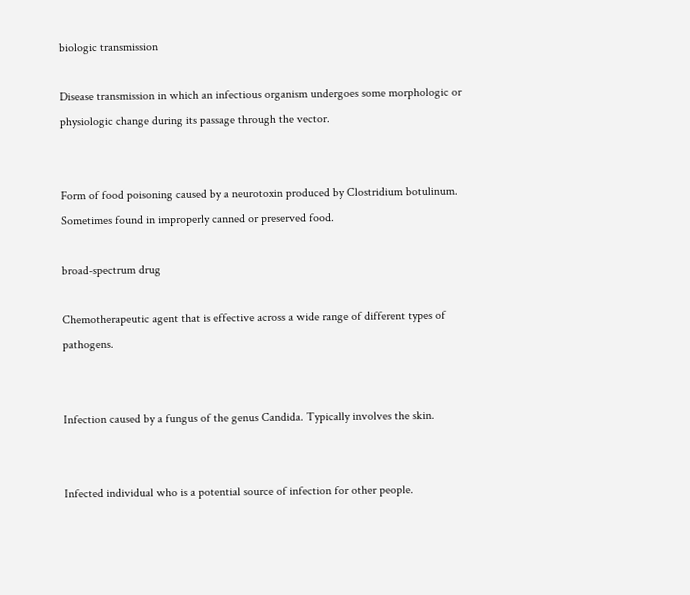biologic transmission

Disease transmission in which an infectious organism undergoes some morphologic or physiologic change during its passage through the vector.


Form of food poisoning caused by a neurotoxin produced by Clostridium botulinum. Sometimes found in improperly canned or preserved food.

broad-spectrum drug

Chemotherapeutic agent that is effective across a wide range of different types of pathogens.


Infection caused by a fungus of the genus Candida. Typically involves the skin.


Infected individual who is a potential source of infection for other people.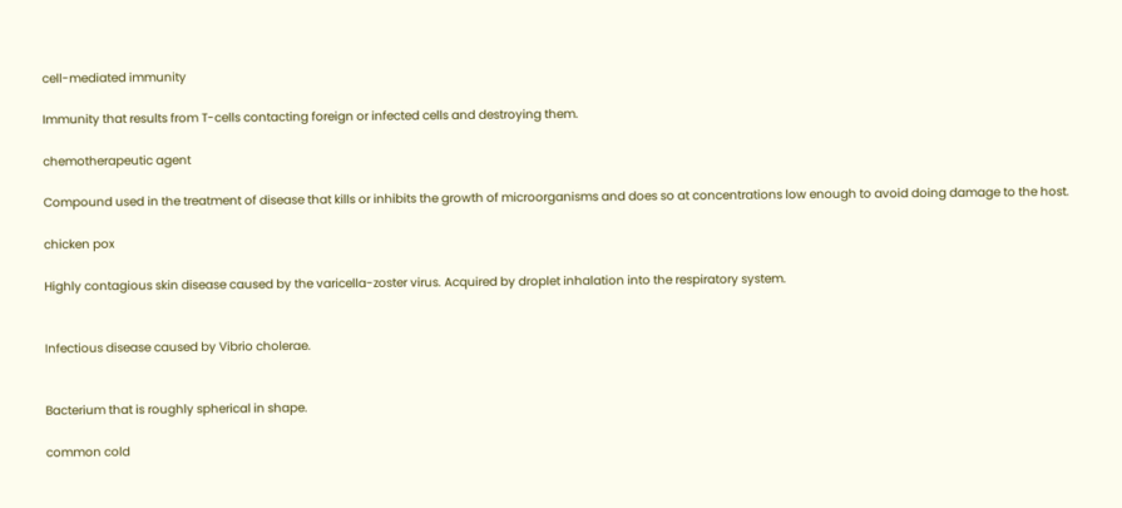cell-mediated immunity

Immunity that results from T-cells contacting foreign or infected cells and destroying them.

chemotherapeutic agent

Compound used in the treatment of disease that kills or inhibits the growth of microorganisms and does so at concentrations low enough to avoid doing damage to the host.

chicken pox

Highly contagious skin disease caused by the varicella-zoster virus. Acquired by droplet inhalation into the respiratory system.


Infectious disease caused by Vibrio cholerae.


Bacterium that is roughly spherical in shape.

common cold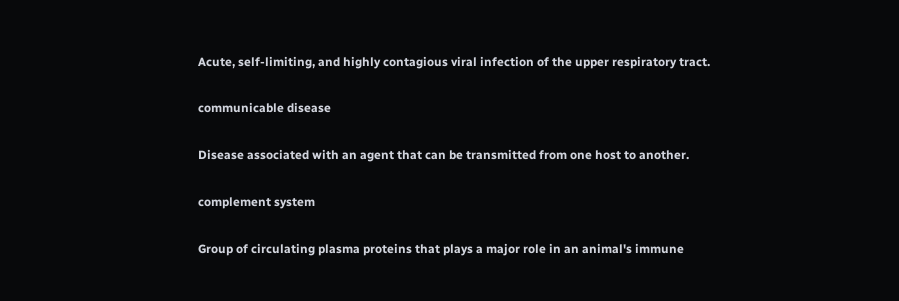Acute, self-limiting, and highly contagious viral infection of the upper respiratory tract.

communicable disease

Disease associated with an agent that can be transmitted from one host to another.

complement system

Group of circulating plasma proteins that plays a major role in an animal's immune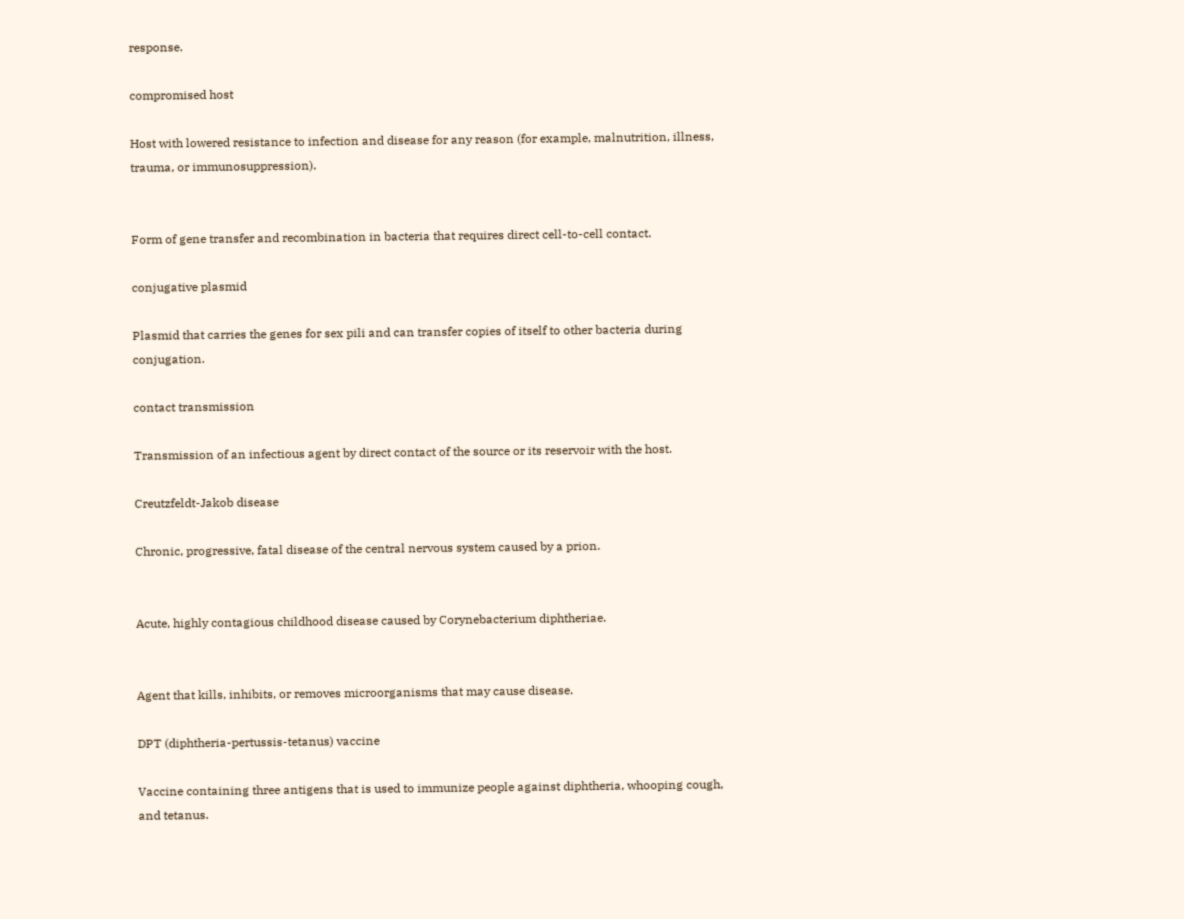response.

compromised host

Host with lowered resistance to infection and disease for any reason (for example, malnutrition, illness, trauma, or immunosuppression).


Form of gene transfer and recombination in bacteria that requires direct cell-to-cell contact.

conjugative plasmid

Plasmid that carries the genes for sex pili and can transfer copies of itself to other bacteria during conjugation.

contact transmission

Transmission of an infectious agent by direct contact of the source or its reservoir with the host.

Creutzfeldt-Jakob disease

Chronic, progressive, fatal disease of the central nervous system caused by a prion.


Acute, highly contagious childhood disease caused by Corynebacterium diphtheriae.


Agent that kills, inhibits, or removes microorganisms that may cause disease.

DPT (diphtheria-pertussis-tetanus) vaccine

Vaccine containing three antigens that is used to immunize people against diphtheria, whooping cough, and tetanus.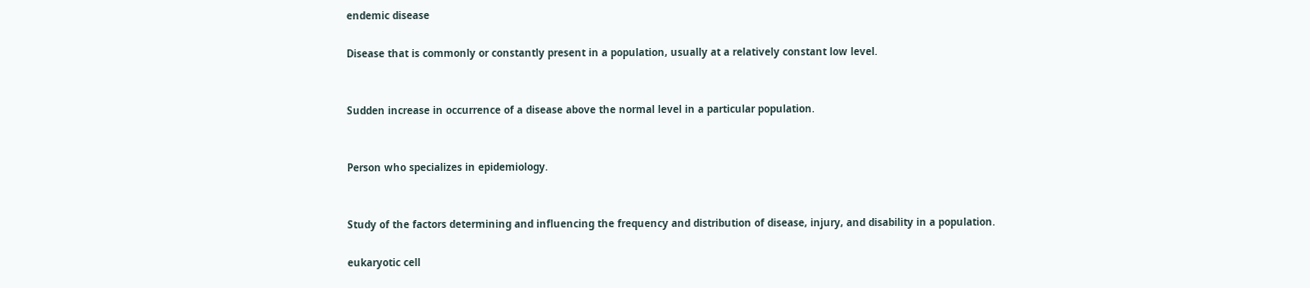endemic disease

Disease that is commonly or constantly present in a population, usually at a relatively constant low level.


Sudden increase in occurrence of a disease above the normal level in a particular population.


Person who specializes in epidemiology.


Study of the factors determining and influencing the frequency and distribution of disease, injury, and disability in a population.

eukaryotic cell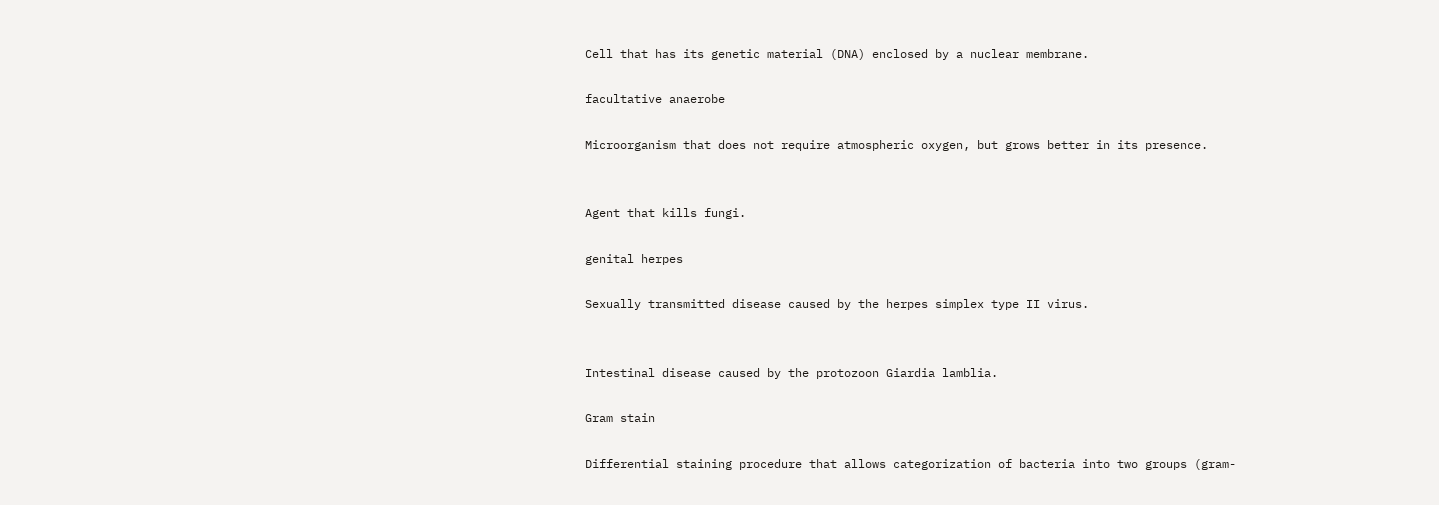Cell that has its genetic material (DNA) enclosed by a nuclear membrane.

facultative anaerobe

Microorganism that does not require atmospheric oxygen, but grows better in its presence.


Agent that kills fungi.

genital herpes

Sexually transmitted disease caused by the herpes simplex type II virus.


Intestinal disease caused by the protozoon Giardia lamblia.

Gram stain

Differential staining procedure that allows categorization of bacteria into two groups (gram-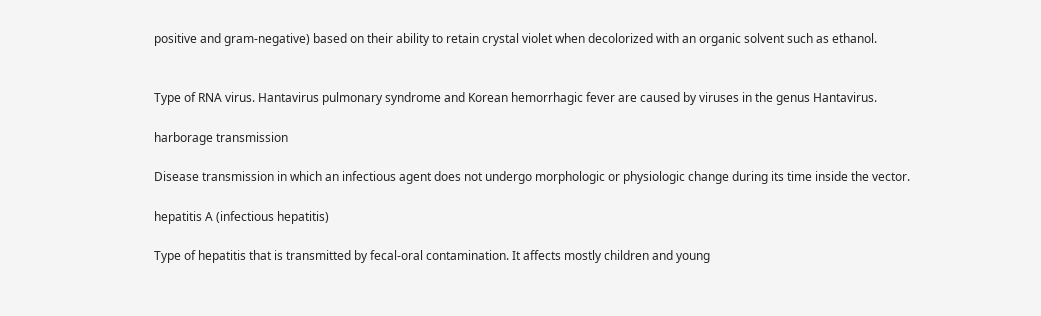positive and gram-negative) based on their ability to retain crystal violet when decolorized with an organic solvent such as ethanol.


Type of RNA virus. Hantavirus pulmonary syndrome and Korean hemorrhagic fever are caused by viruses in the genus Hantavirus.

harborage transmission

Disease transmission in which an infectious agent does not undergo morphologic or physiologic change during its time inside the vector.

hepatitis A (infectious hepatitis)

Type of hepatitis that is transmitted by fecal-oral contamination. It affects mostly children and young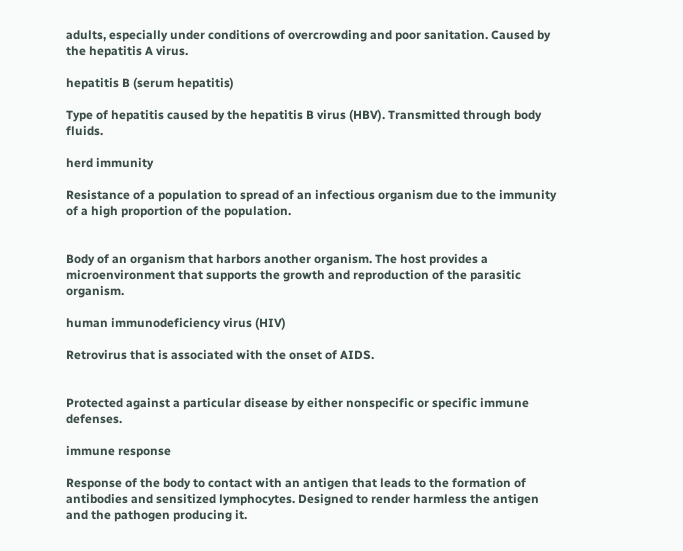adults, especially under conditions of overcrowding and poor sanitation. Caused by the hepatitis A virus.

hepatitis B (serum hepatitis)

Type of hepatitis caused by the hepatitis B virus (HBV). Transmitted through body fluids.

herd immunity

Resistance of a population to spread of an infectious organism due to the immunity of a high proportion of the population.


Body of an organism that harbors another organism. The host provides a microenvironment that supports the growth and reproduction of the parasitic organism.

human immunodeficiency virus (HIV)

Retrovirus that is associated with the onset of AIDS.


Protected against a particular disease by either nonspecific or specific immune defenses.

immune response

Response of the body to contact with an antigen that leads to the formation of antibodies and sensitized lymphocytes. Designed to render harmless the antigen and the pathogen producing it.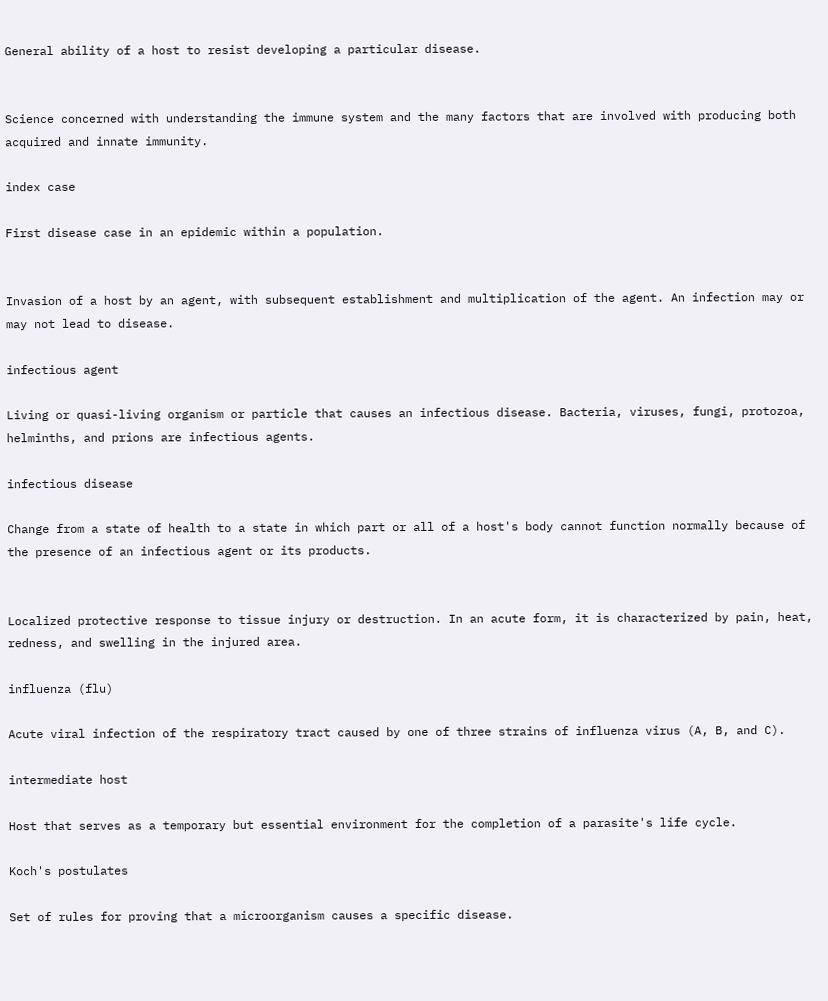General ability of a host to resist developing a particular disease.


Science concerned with understanding the immune system and the many factors that are involved with producing both acquired and innate immunity.

index case

First disease case in an epidemic within a population.


Invasion of a host by an agent, with subsequent establishment and multiplication of the agent. An infection may or may not lead to disease.

infectious agent

Living or quasi-living organism or particle that causes an infectious disease. Bacteria, viruses, fungi, protozoa, helminths, and prions are infectious agents.

infectious disease

Change from a state of health to a state in which part or all of a host's body cannot function normally because of the presence of an infectious agent or its products.


Localized protective response to tissue injury or destruction. In an acute form, it is characterized by pain, heat, redness, and swelling in the injured area.

influenza (flu)

Acute viral infection of the respiratory tract caused by one of three strains of influenza virus (A, B, and C).

intermediate host

Host that serves as a temporary but essential environment for the completion of a parasite's life cycle.

Koch's postulates

Set of rules for proving that a microorganism causes a specific disease.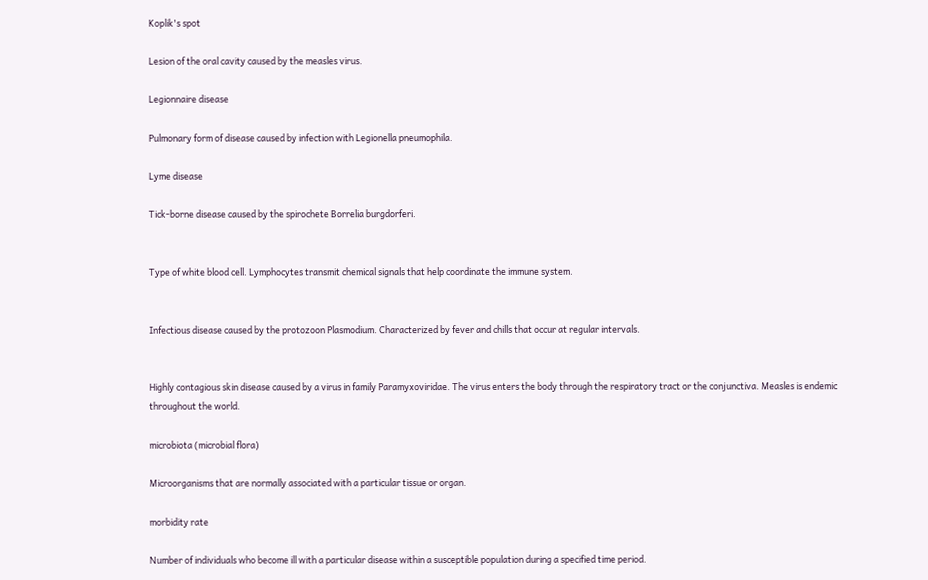Koplik's spot

Lesion of the oral cavity caused by the measles virus.

Legionnaire disease

Pulmonary form of disease caused by infection with Legionella pneumophila.

Lyme disease

Tick-borne disease caused by the spirochete Borrelia burgdorferi.


Type of white blood cell. Lymphocytes transmit chemical signals that help coordinate the immune system.


Infectious disease caused by the protozoon Plasmodium. Characterized by fever and chills that occur at regular intervals.


Highly contagious skin disease caused by a virus in family Paramyxoviridae. The virus enters the body through the respiratory tract or the conjunctiva. Measles is endemic throughout the world.

microbiota (microbial flora)

Microorganisms that are normally associated with a particular tissue or organ.

morbidity rate

Number of individuals who become ill with a particular disease within a susceptible population during a specified time period.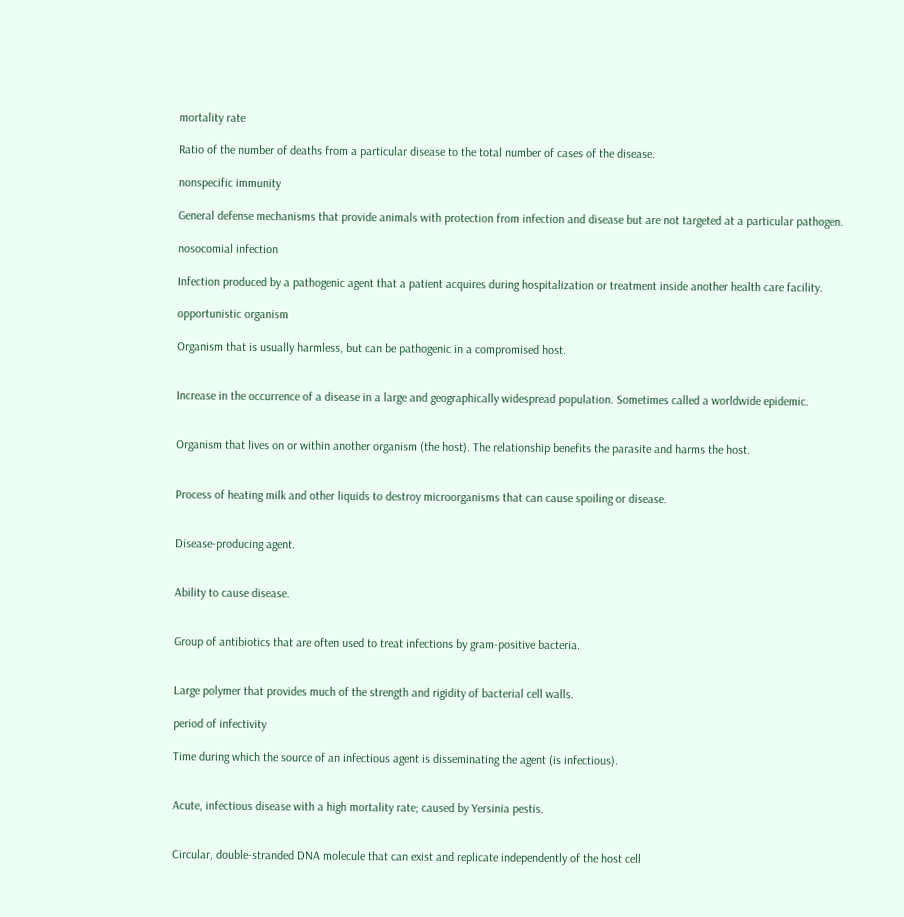mortality rate

Ratio of the number of deaths from a particular disease to the total number of cases of the disease.

nonspecific immunity

General defense mechanisms that provide animals with protection from infection and disease but are not targeted at a particular pathogen.

nosocomial infection

Infection produced by a pathogenic agent that a patient acquires during hospitalization or treatment inside another health care facility.

opportunistic organism

Organism that is usually harmless, but can be pathogenic in a compromised host.


Increase in the occurrence of a disease in a large and geographically widespread population. Sometimes called a worldwide epidemic.


Organism that lives on or within another organism (the host). The relationship benefits the parasite and harms the host.


Process of heating milk and other liquids to destroy microorganisms that can cause spoiling or disease.


Disease-producing agent.


Ability to cause disease.


Group of antibiotics that are often used to treat infections by gram-positive bacteria.


Large polymer that provides much of the strength and rigidity of bacterial cell walls.

period of infectivity

Time during which the source of an infectious agent is disseminating the agent (is infectious).


Acute, infectious disease with a high mortality rate; caused by Yersinia pestis.


Circular, double-stranded DNA molecule that can exist and replicate independently of the host cell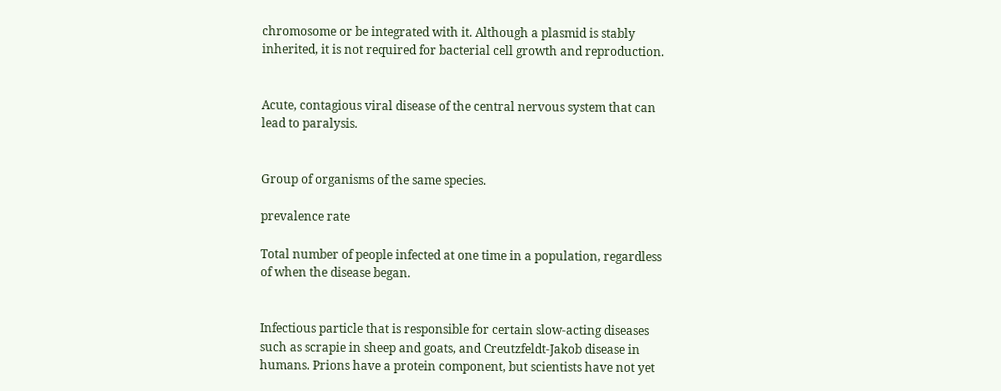chromosome or be integrated with it. Although a plasmid is stably inherited, it is not required for bacterial cell growth and reproduction.


Acute, contagious viral disease of the central nervous system that can lead to paralysis.


Group of organisms of the same species.

prevalence rate

Total number of people infected at one time in a population, regardless of when the disease began.


Infectious particle that is responsible for certain slow-acting diseases such as scrapie in sheep and goats, and Creutzfeldt-Jakob disease in humans. Prions have a protein component, but scientists have not yet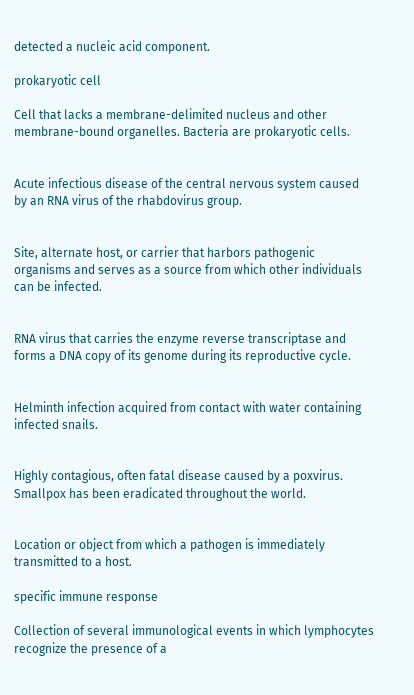detected a nucleic acid component.

prokaryotic cell

Cell that lacks a membrane-delimited nucleus and other membrane-bound organelles. Bacteria are prokaryotic cells.


Acute infectious disease of the central nervous system caused by an RNA virus of the rhabdovirus group.


Site, alternate host, or carrier that harbors pathogenic organisms and serves as a source from which other individuals can be infected.


RNA virus that carries the enzyme reverse transcriptase and forms a DNA copy of its genome during its reproductive cycle.


Helminth infection acquired from contact with water containing infected snails.


Highly contagious, often fatal disease caused by a poxvirus. Smallpox has been eradicated throughout the world.


Location or object from which a pathogen is immediately transmitted to a host.

specific immune response

Collection of several immunological events in which lymphocytes recognize the presence of a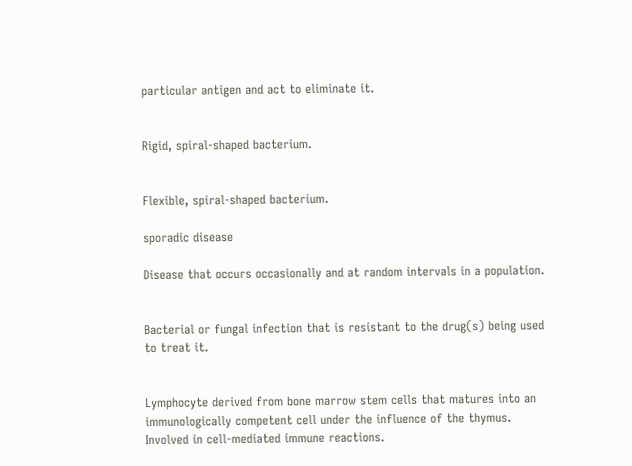particular antigen and act to eliminate it.


Rigid, spiral-shaped bacterium.


Flexible, spiral-shaped bacterium.

sporadic disease

Disease that occurs occasionally and at random intervals in a population.


Bacterial or fungal infection that is resistant to the drug(s) being used to treat it.


Lymphocyte derived from bone marrow stem cells that matures into an immunologically competent cell under the influence of the thymus. Involved in cell-mediated immune reactions.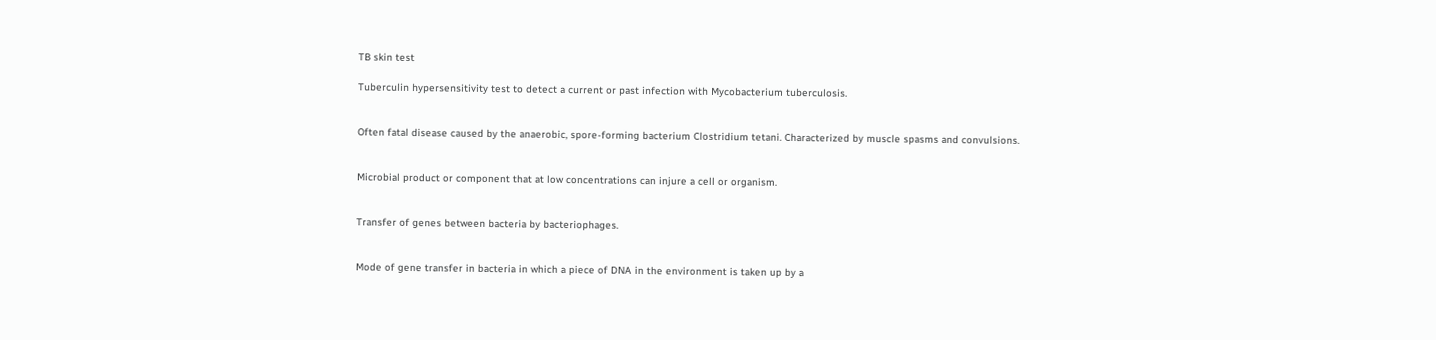TB skin test

Tuberculin hypersensitivity test to detect a current or past infection with Mycobacterium tuberculosis.


Often fatal disease caused by the anaerobic, spore-forming bacterium Clostridium tetani. Characterized by muscle spasms and convulsions.


Microbial product or component that at low concentrations can injure a cell or organism.


Transfer of genes between bacteria by bacteriophages.


Mode of gene transfer in bacteria in which a piece of DNA in the environment is taken up by a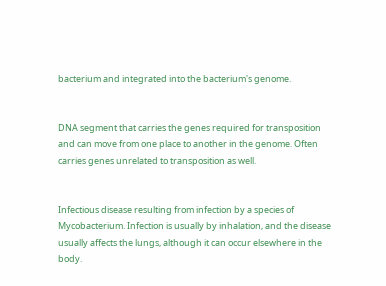bacterium and integrated into the bacterium's genome.


DNA segment that carries the genes required for transposition and can move from one place to another in the genome. Often carries genes unrelated to transposition as well.


Infectious disease resulting from infection by a species of Mycobacterium. Infection is usually by inhalation, and the disease usually affects the lungs, although it can occur elsewhere in the body.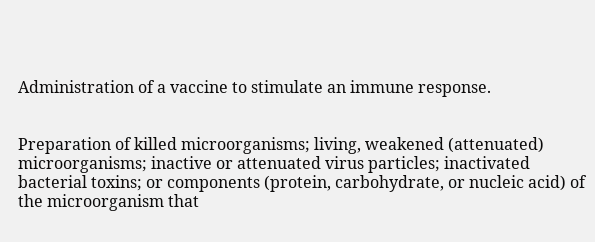Administration of a vaccine to stimulate an immune response.


Preparation of killed microorganisms; living, weakened (attenuated) microorganisms; inactive or attenuated virus particles; inactivated bacterial toxins; or components (protein, carbohydrate, or nucleic acid) of the microorganism that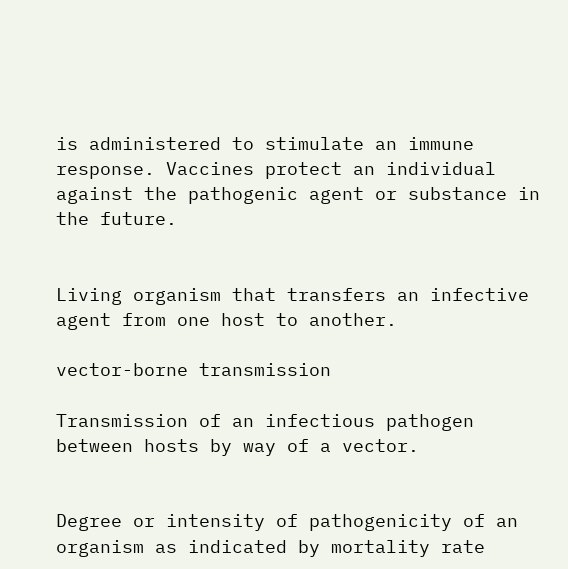is administered to stimulate an immune response. Vaccines protect an individual against the pathogenic agent or substance in the future.


Living organism that transfers an infective agent from one host to another.

vector-borne transmission

Transmission of an infectious pathogen between hosts by way of a vector.


Degree or intensity of pathogenicity of an organism as indicated by mortality rate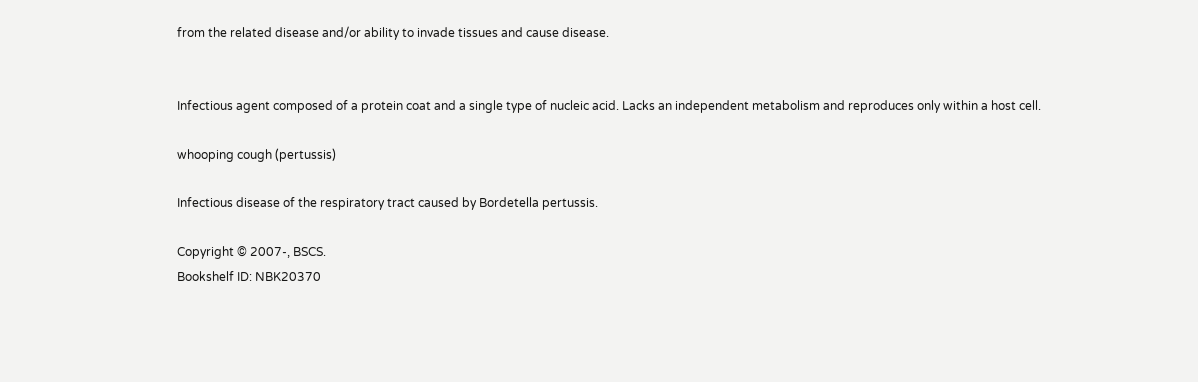from the related disease and/or ability to invade tissues and cause disease.


Infectious agent composed of a protein coat and a single type of nucleic acid. Lacks an independent metabolism and reproduces only within a host cell.

whooping cough (pertussis)

Infectious disease of the respiratory tract caused by Bordetella pertussis.

Copyright © 2007-, BSCS.
Bookshelf ID: NBK20370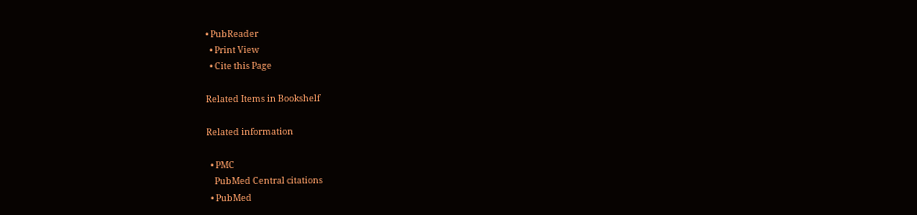• PubReader
  • Print View
  • Cite this Page

Related Items in Bookshelf

Related information

  • PMC
    PubMed Central citations
  • PubMed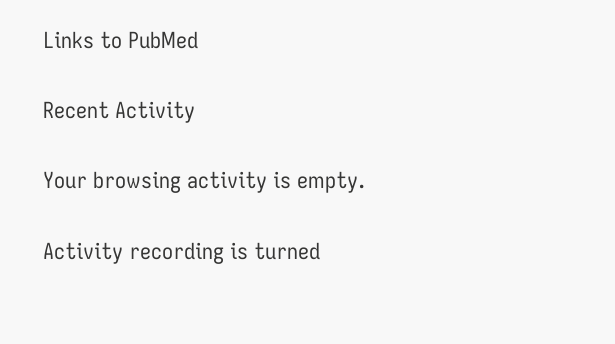Links to PubMed

Recent Activity

Your browsing activity is empty.

Activity recording is turned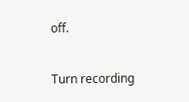off.

Turn recording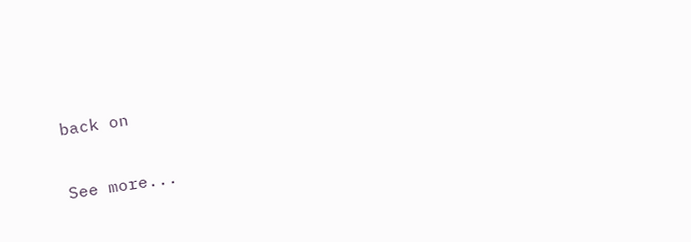back on

See more...